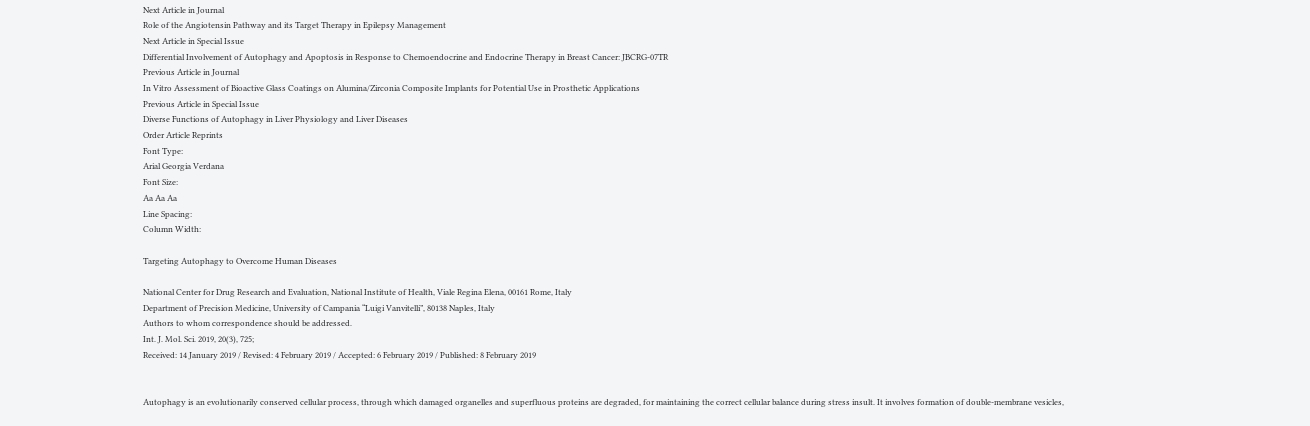Next Article in Journal
Role of the Angiotensin Pathway and its Target Therapy in Epilepsy Management
Next Article in Special Issue
Differential Involvement of Autophagy and Apoptosis in Response to Chemoendocrine and Endocrine Therapy in Breast Cancer: JBCRG-07TR
Previous Article in Journal
In Vitro Assessment of Bioactive Glass Coatings on Alumina/Zirconia Composite Implants for Potential Use in Prosthetic Applications
Previous Article in Special Issue
Diverse Functions of Autophagy in Liver Physiology and Liver Diseases
Order Article Reprints
Font Type:
Arial Georgia Verdana
Font Size:
Aa Aa Aa
Line Spacing:
Column Width:

Targeting Autophagy to Overcome Human Diseases

National Center for Drug Research and Evaluation, National Institute of Health, Viale Regina Elena, 00161 Rome, Italy
Department of Precision Medicine, University of Campania “Luigi Vanvitelli”, 80138 Naples, Italy
Authors to whom correspondence should be addressed.
Int. J. Mol. Sci. 2019, 20(3), 725;
Received: 14 January 2019 / Revised: 4 February 2019 / Accepted: 6 February 2019 / Published: 8 February 2019


Autophagy is an evolutionarily conserved cellular process, through which damaged organelles and superfluous proteins are degraded, for maintaining the correct cellular balance during stress insult. It involves formation of double-membrane vesicles,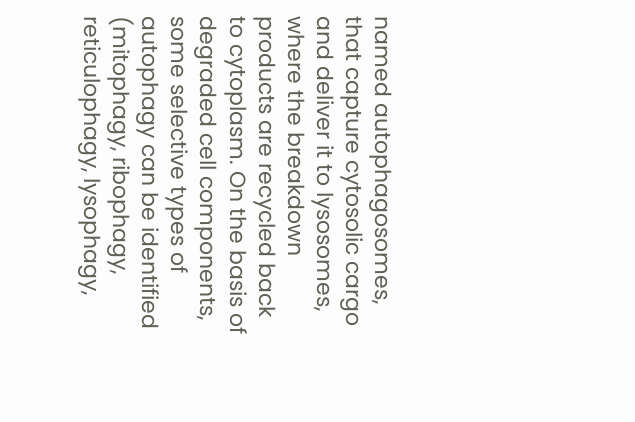named autophagosomes, that capture cytosolic cargo and deliver it to lysosomes, where the breakdown products are recycled back to cytoplasm. On the basis of degraded cell components, some selective types of autophagy can be identified (mitophagy, ribophagy, reticulophagy, lysophagy,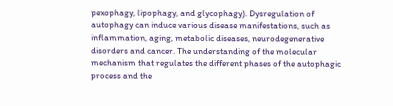pexophagy, lipophagy, and glycophagy). Dysregulation of autophagy can induce various disease manifestations, such as inflammation, aging, metabolic diseases, neurodegenerative disorders and cancer. The understanding of the molecular mechanism that regulates the different phases of the autophagic process and the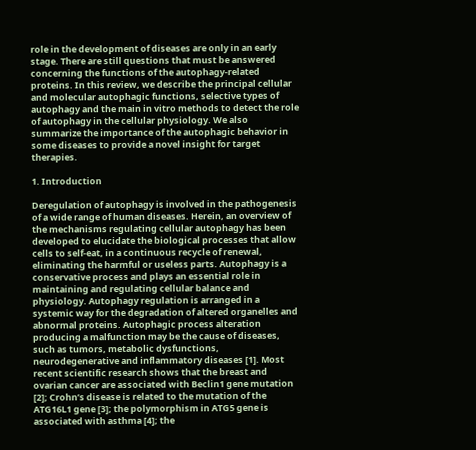role in the development of diseases are only in an early stage. There are still questions that must be answered concerning the functions of the autophagy-related proteins. In this review, we describe the principal cellular and molecular autophagic functions, selective types of autophagy and the main in vitro methods to detect the role of autophagy in the cellular physiology. We also summarize the importance of the autophagic behavior in some diseases to provide a novel insight for target therapies.

1. Introduction

Deregulation of autophagy is involved in the pathogenesis of a wide range of human diseases. Herein, an overview of the mechanisms regulating cellular autophagy has been developed to elucidate the biological processes that allow cells to self-eat, in a continuous recycle of renewal, eliminating the harmful or useless parts. Autophagy is a conservative process and plays an essential role in maintaining and regulating cellular balance and physiology. Autophagy regulation is arranged in a systemic way for the degradation of altered organelles and abnormal proteins. Autophagic process alteration producing a malfunction may be the cause of diseases, such as tumors, metabolic dysfunctions, neurodegenerative and inflammatory diseases [1]. Most recent scientific research shows that the breast and ovarian cancer are associated with Beclin1 gene mutation [2]; Crohn’s disease is related to the mutation of the ATG16L1 gene [3]; the polymorphism in ATG5 gene is associated with asthma [4]; the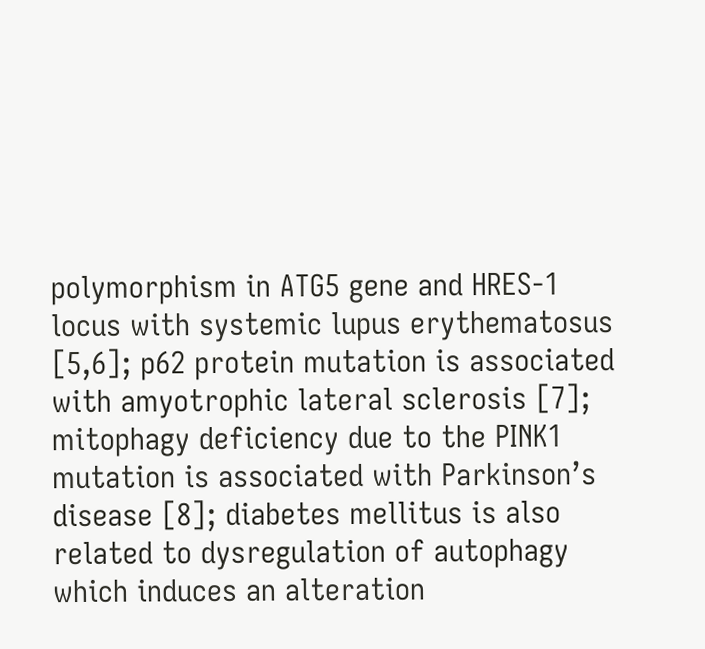polymorphism in ATG5 gene and HRES-1 locus with systemic lupus erythematosus [5,6]; p62 protein mutation is associated with amyotrophic lateral sclerosis [7]; mitophagy deficiency due to the PINK1 mutation is associated with Parkinson’s disease [8]; diabetes mellitus is also related to dysregulation of autophagy which induces an alteration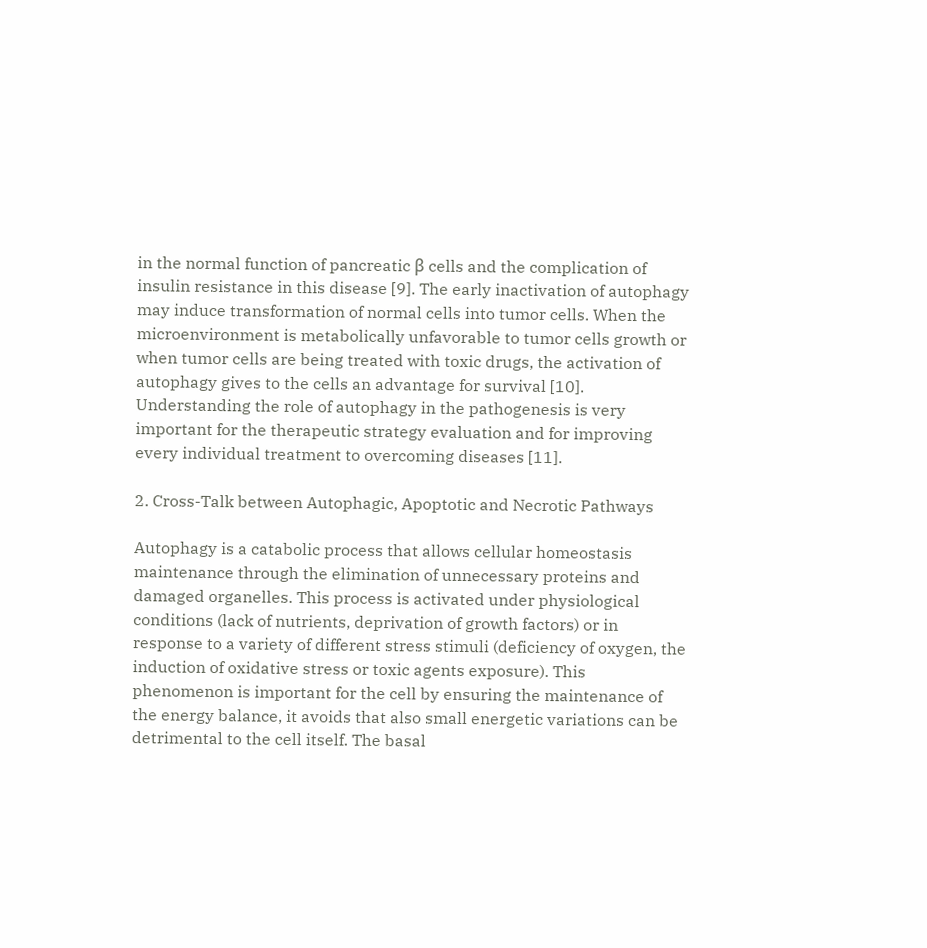in the normal function of pancreatic β cells and the complication of insulin resistance in this disease [9]. The early inactivation of autophagy may induce transformation of normal cells into tumor cells. When the microenvironment is metabolically unfavorable to tumor cells growth or when tumor cells are being treated with toxic drugs, the activation of autophagy gives to the cells an advantage for survival [10]. Understanding the role of autophagy in the pathogenesis is very important for the therapeutic strategy evaluation and for improving every individual treatment to overcoming diseases [11].

2. Cross-Talk between Autophagic, Apoptotic and Necrotic Pathways

Autophagy is a catabolic process that allows cellular homeostasis maintenance through the elimination of unnecessary proteins and damaged organelles. This process is activated under physiological conditions (lack of nutrients, deprivation of growth factors) or in response to a variety of different stress stimuli (deficiency of oxygen, the induction of oxidative stress or toxic agents exposure). This phenomenon is important for the cell by ensuring the maintenance of the energy balance, it avoids that also small energetic variations can be detrimental to the cell itself. The basal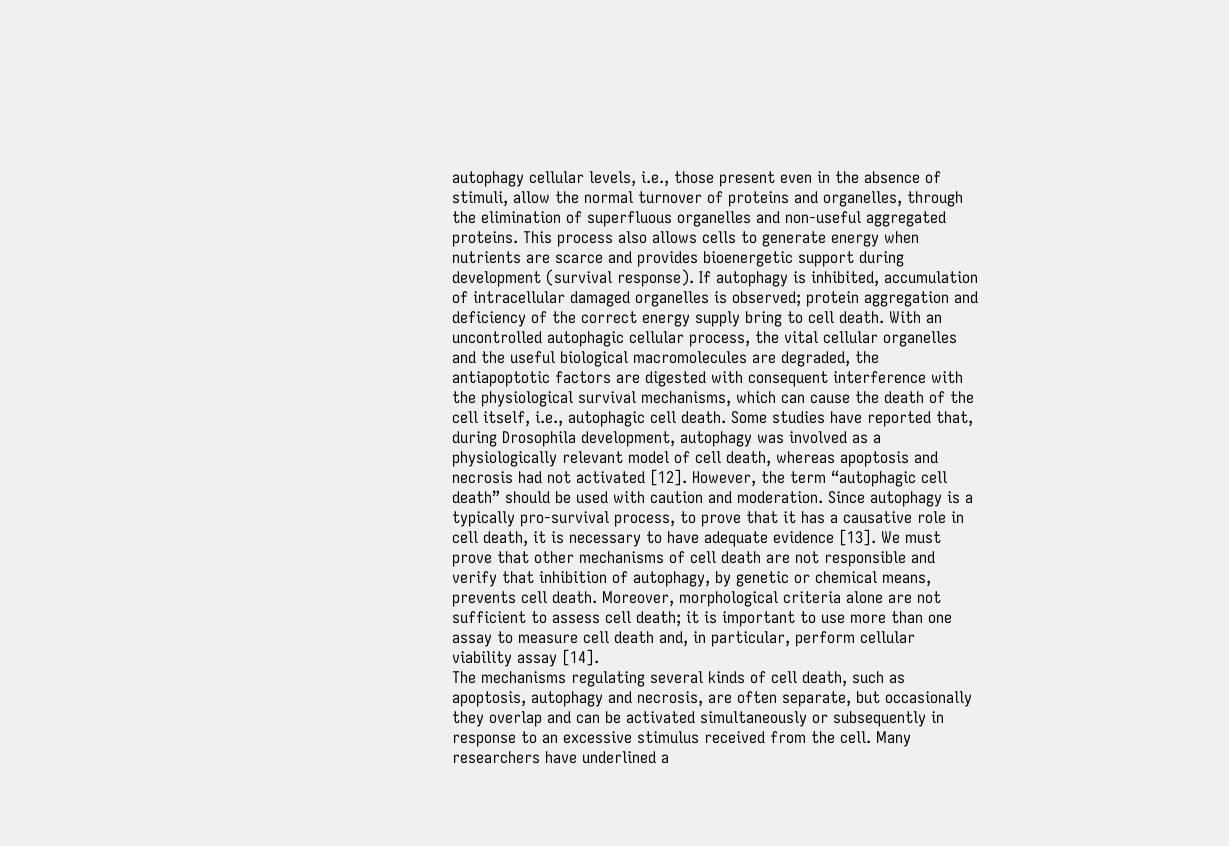autophagy cellular levels, i.e., those present even in the absence of stimuli, allow the normal turnover of proteins and organelles, through the elimination of superfluous organelles and non-useful aggregated proteins. This process also allows cells to generate energy when nutrients are scarce and provides bioenergetic support during development (survival response). If autophagy is inhibited, accumulation of intracellular damaged organelles is observed; protein aggregation and deficiency of the correct energy supply bring to cell death. With an uncontrolled autophagic cellular process, the vital cellular organelles and the useful biological macromolecules are degraded, the antiapoptotic factors are digested with consequent interference with the physiological survival mechanisms, which can cause the death of the cell itself, i.e., autophagic cell death. Some studies have reported that, during Drosophila development, autophagy was involved as a physiologically relevant model of cell death, whereas apoptosis and necrosis had not activated [12]. However, the term “autophagic cell death” should be used with caution and moderation. Since autophagy is a typically pro-survival process, to prove that it has a causative role in cell death, it is necessary to have adequate evidence [13]. We must prove that other mechanisms of cell death are not responsible and verify that inhibition of autophagy, by genetic or chemical means, prevents cell death. Moreover, morphological criteria alone are not sufficient to assess cell death; it is important to use more than one assay to measure cell death and, in particular, perform cellular viability assay [14].
The mechanisms regulating several kinds of cell death, such as apoptosis, autophagy and necrosis, are often separate, but occasionally they overlap and can be activated simultaneously or subsequently in response to an excessive stimulus received from the cell. Many researchers have underlined a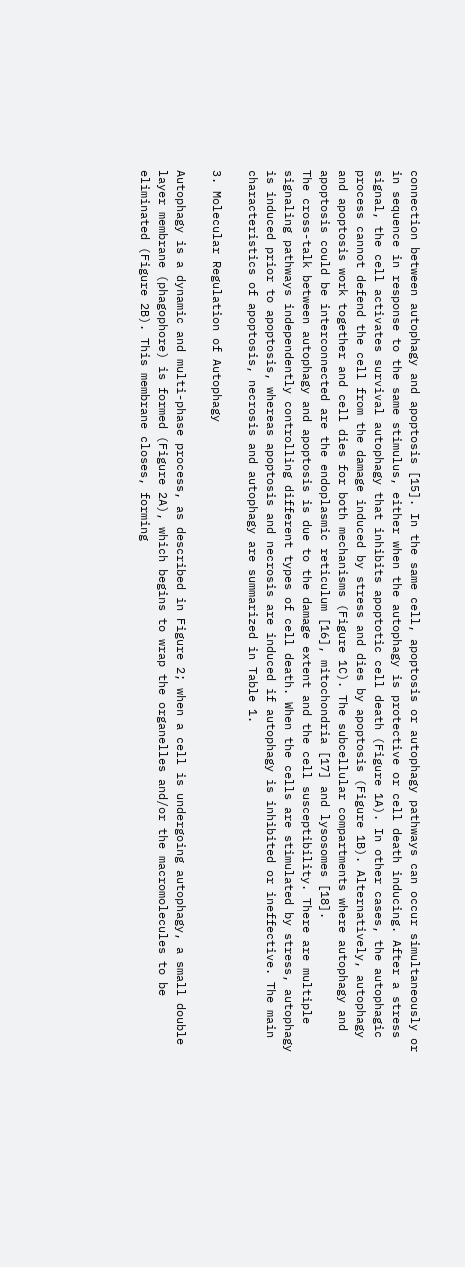connection between autophagy and apoptosis [15]. In the same cell, apoptosis or autophagy pathways can occur simultaneously or in sequence in response to the same stimulus, either when the autophagy is protective or cell death inducing. After a stress signal, the cell activates survival autophagy that inhibits apoptotic cell death (Figure 1A). In other cases, the autophagic process cannot defend the cell from the damage induced by stress and dies by apoptosis (Figure 1B). Alternatively, autophagy and apoptosis work together and cell dies for both mechanisms (Figure 1C). The subcellular compartments where autophagy and apoptosis could be interconnected are the endoplasmic reticulum [16], mitochondria [17] and lysosomes [18].
The cross-talk between autophagy and apoptosis is due to the damage extent and the cell susceptibility. There are multiple signaling pathways independently controlling different types of cell death. When the cells are stimulated by stress, autophagy is induced prior to apoptosis, whereas apoptosis and necrosis are induced if autophagy is inhibited or ineffective. The main characteristics of apoptosis, necrosis and autophagy are summarized in Table 1.

3. Molecular Regulation of Autophagy

Autophagy is a dynamic and multi-phase process, as described in Figure 2; when a cell is undergoing autophagy, a small double layer membrane (phagophore) is formed (Figure 2A), which begins to wrap the organelles and/or the macromolecules to be eliminated (Figure 2B). This membrane closes, forming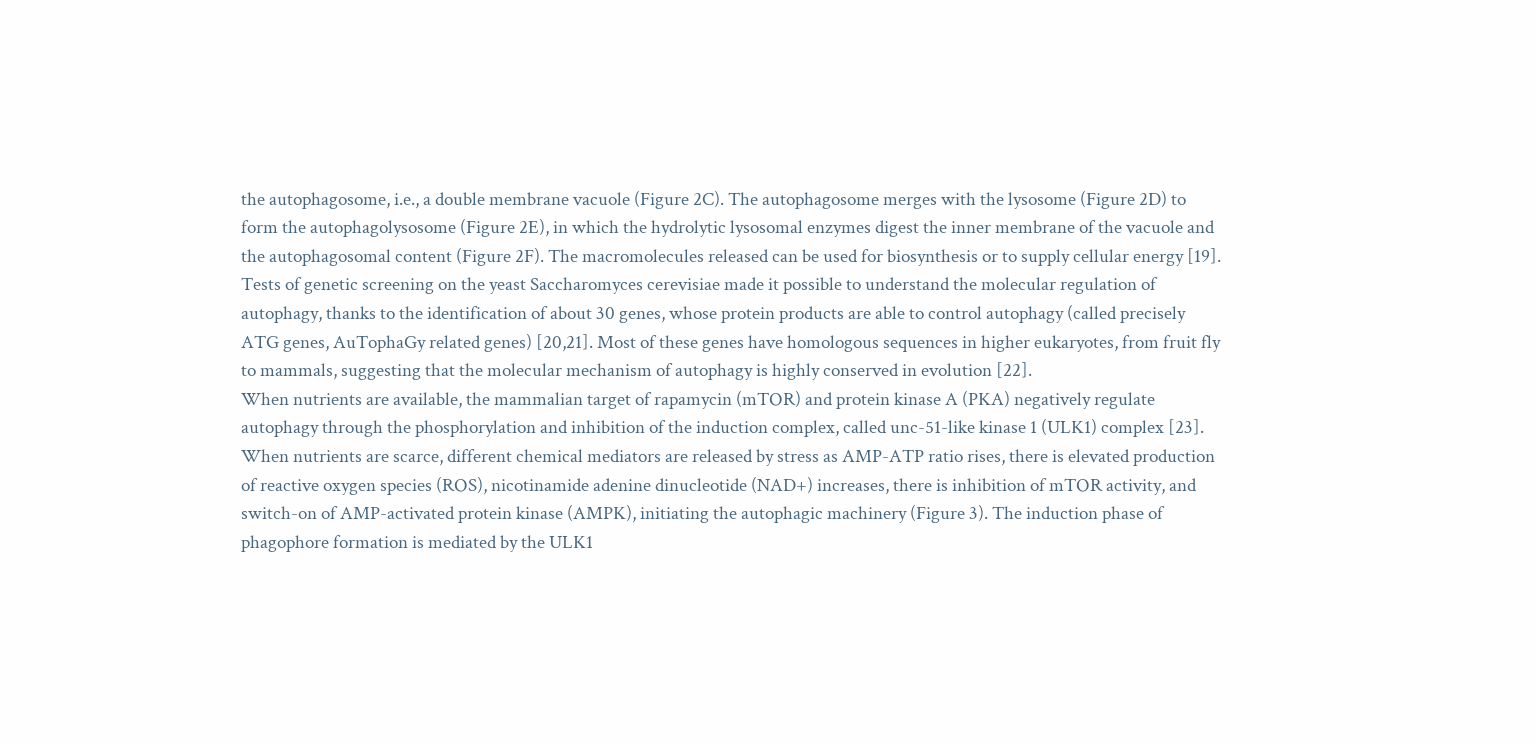the autophagosome, i.e., a double membrane vacuole (Figure 2C). The autophagosome merges with the lysosome (Figure 2D) to form the autophagolysosome (Figure 2E), in which the hydrolytic lysosomal enzymes digest the inner membrane of the vacuole and the autophagosomal content (Figure 2F). The macromolecules released can be used for biosynthesis or to supply cellular energy [19].
Tests of genetic screening on the yeast Saccharomyces cerevisiae made it possible to understand the molecular regulation of autophagy, thanks to the identification of about 30 genes, whose protein products are able to control autophagy (called precisely ATG genes, AuTophaGy related genes) [20,21]. Most of these genes have homologous sequences in higher eukaryotes, from fruit fly to mammals, suggesting that the molecular mechanism of autophagy is highly conserved in evolution [22].
When nutrients are available, the mammalian target of rapamycin (mTOR) and protein kinase A (PKA) negatively regulate autophagy through the phosphorylation and inhibition of the induction complex, called unc-51-like kinase 1 (ULK1) complex [23]. When nutrients are scarce, different chemical mediators are released by stress as AMP-ATP ratio rises, there is elevated production of reactive oxygen species (ROS), nicotinamide adenine dinucleotide (NAD+) increases, there is inhibition of mTOR activity, and switch-on of AMP-activated protein kinase (AMPK), initiating the autophagic machinery (Figure 3). The induction phase of phagophore formation is mediated by the ULK1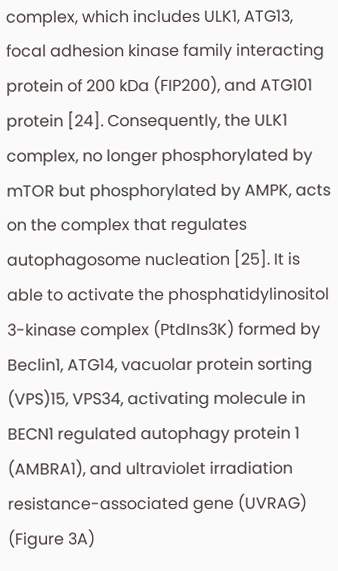complex, which includes ULK1, ATG13, focal adhesion kinase family interacting protein of 200 kDa (FIP200), and ATG101 protein [24]. Consequently, the ULK1 complex, no longer phosphorylated by mTOR but phosphorylated by AMPK, acts on the complex that regulates autophagosome nucleation [25]. It is able to activate the phosphatidylinositol 3-kinase complex (PtdIns3K) formed by Beclin1, ATG14, vacuolar protein sorting (VPS)15, VPS34, activating molecule in BECN1 regulated autophagy protein 1 (AMBRA1), and ultraviolet irradiation resistance-associated gene (UVRAG) (Figure 3A)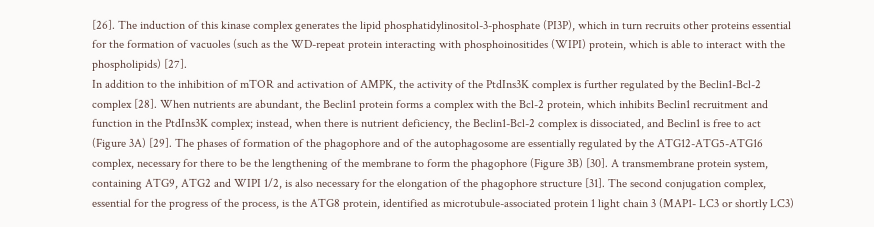[26]. The induction of this kinase complex generates the lipid phosphatidylinositol-3-phosphate (PI3P), which in turn recruits other proteins essential for the formation of vacuoles (such as the WD-repeat protein interacting with phosphoinositides (WIPI) protein, which is able to interact with the phospholipids) [27].
In addition to the inhibition of mTOR and activation of AMPK, the activity of the PtdIns3K complex is further regulated by the Beclin1-Bcl-2 complex [28]. When nutrients are abundant, the Beclin1 protein forms a complex with the Bcl-2 protein, which inhibits Beclin1 recruitment and function in the PtdIns3K complex; instead, when there is nutrient deficiency, the Beclin1-Bcl-2 complex is dissociated, and Beclin1 is free to act (Figure 3A) [29]. The phases of formation of the phagophore and of the autophagosome are essentially regulated by the ATG12-ATG5-ATG16 complex, necessary for there to be the lengthening of the membrane to form the phagophore (Figure 3B) [30]. A transmembrane protein system, containing ATG9, ATG2 and WIPI 1/2, is also necessary for the elongation of the phagophore structure [31]. The second conjugation complex, essential for the progress of the process, is the ATG8 protein, identified as microtubule-associated protein 1 light chain 3 (MAP1- LC3 or shortly LC3)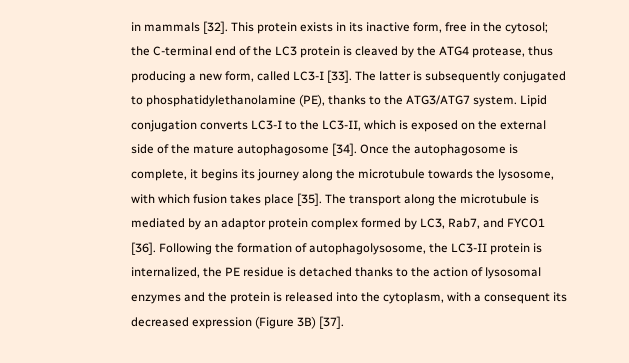in mammals [32]. This protein exists in its inactive form, free in the cytosol; the C-terminal end of the LC3 protein is cleaved by the ATG4 protease, thus producing a new form, called LC3-I [33]. The latter is subsequently conjugated to phosphatidylethanolamine (PE), thanks to the ATG3/ATG7 system. Lipid conjugation converts LC3-I to the LC3-II, which is exposed on the external side of the mature autophagosome [34]. Once the autophagosome is complete, it begins its journey along the microtubule towards the lysosome, with which fusion takes place [35]. The transport along the microtubule is mediated by an adaptor protein complex formed by LC3, Rab7, and FYCO1 [36]. Following the formation of autophagolysosome, the LC3-II protein is internalized, the PE residue is detached thanks to the action of lysosomal enzymes and the protein is released into the cytoplasm, with a consequent its decreased expression (Figure 3B) [37].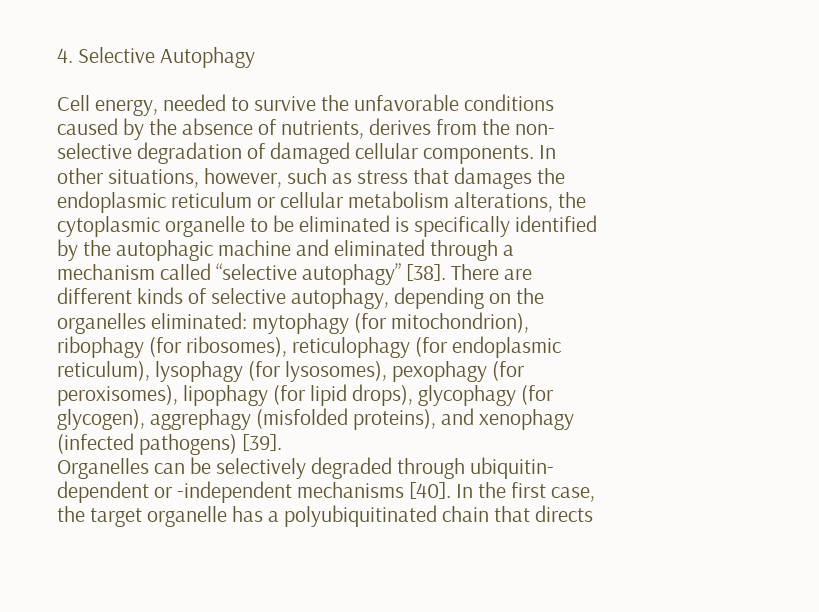4. Selective Autophagy

Cell energy, needed to survive the unfavorable conditions caused by the absence of nutrients, derives from the non-selective degradation of damaged cellular components. In other situations, however, such as stress that damages the endoplasmic reticulum or cellular metabolism alterations, the cytoplasmic organelle to be eliminated is specifically identified by the autophagic machine and eliminated through a mechanism called “selective autophagy” [38]. There are different kinds of selective autophagy, depending on the organelles eliminated: mytophagy (for mitochondrion), ribophagy (for ribosomes), reticulophagy (for endoplasmic reticulum), lysophagy (for lysosomes), pexophagy (for peroxisomes), lipophagy (for lipid drops), glycophagy (for glycogen), aggrephagy (misfolded proteins), and xenophagy (infected pathogens) [39].
Organelles can be selectively degraded through ubiquitin-dependent or -independent mechanisms [40]. In the first case, the target organelle has a polyubiquitinated chain that directs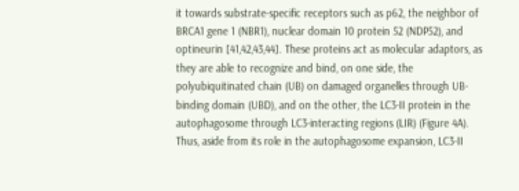it towards substrate-specific receptors such as p62, the neighbor of BRCA1 gene 1 (NBR1), nuclear domain 10 protein 52 (NDP52), and optineurin [41,42,43,44]. These proteins act as molecular adaptors, as they are able to recognize and bind, on one side, the polyubiquitinated chain (UB) on damaged organelles through UB-binding domain (UBD), and on the other, the LC3-II protein in the autophagosome through LC3-interacting regions (LIR) (Figure 4A). Thus, aside from its role in the autophagosome expansion, LC3-II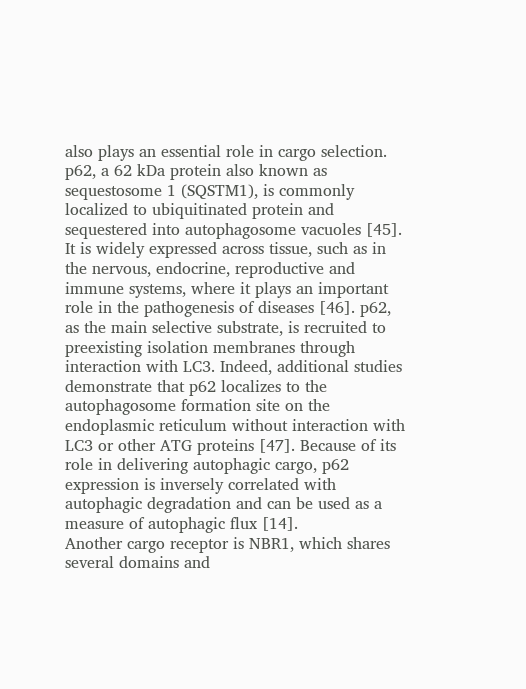also plays an essential role in cargo selection.
p62, a 62 kDa protein also known as sequestosome 1 (SQSTM1), is commonly localized to ubiquitinated protein and sequestered into autophagosome vacuoles [45]. It is widely expressed across tissue, such as in the nervous, endocrine, reproductive and immune systems, where it plays an important role in the pathogenesis of diseases [46]. p62, as the main selective substrate, is recruited to preexisting isolation membranes through interaction with LC3. Indeed, additional studies demonstrate that p62 localizes to the autophagosome formation site on the endoplasmic reticulum without interaction with LC3 or other ATG proteins [47]. Because of its role in delivering autophagic cargo, p62 expression is inversely correlated with autophagic degradation and can be used as a measure of autophagic flux [14].
Another cargo receptor is NBR1, which shares several domains and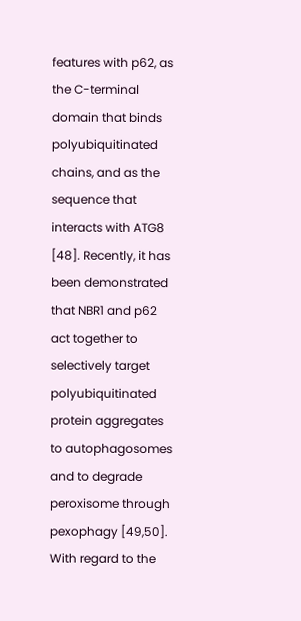features with p62, as the C-terminal domain that binds polyubiquitinated chains, and as the sequence that interacts with ATG8 [48]. Recently, it has been demonstrated that NBR1 and p62 act together to selectively target polyubiquitinated protein aggregates to autophagosomes and to degrade peroxisome through pexophagy [49,50].
With regard to the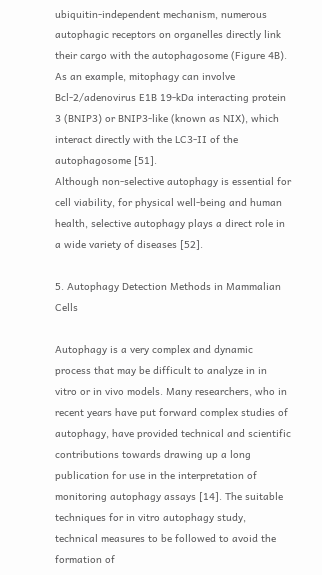ubiquitin-independent mechanism, numerous autophagic receptors on organelles directly link their cargo with the autophagosome (Figure 4B). As an example, mitophagy can involve Bcl-2/adenovirus E1B 19-kDa interacting protein 3 (BNIP3) or BNIP3-like (known as NIX), which interact directly with the LC3-II of the autophagosome [51].
Although non-selective autophagy is essential for cell viability, for physical well-being and human health, selective autophagy plays a direct role in a wide variety of diseases [52].

5. Autophagy Detection Methods in Mammalian Cells

Autophagy is a very complex and dynamic process that may be difficult to analyze in in vitro or in vivo models. Many researchers, who in recent years have put forward complex studies of autophagy, have provided technical and scientific contributions towards drawing up a long publication for use in the interpretation of monitoring autophagy assays [14]. The suitable techniques for in vitro autophagy study, technical measures to be followed to avoid the formation of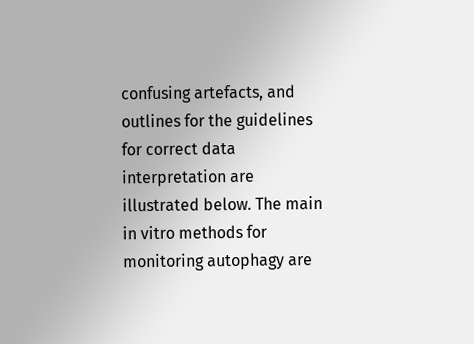confusing artefacts, and outlines for the guidelines for correct data interpretation are illustrated below. The main in vitro methods for monitoring autophagy are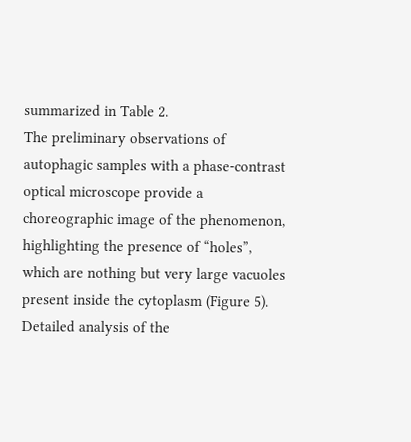summarized in Table 2.
The preliminary observations of autophagic samples with a phase-contrast optical microscope provide a choreographic image of the phenomenon, highlighting the presence of “holes”, which are nothing but very large vacuoles present inside the cytoplasm (Figure 5).
Detailed analysis of the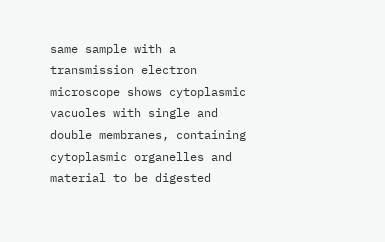same sample with a transmission electron microscope shows cytoplasmic vacuoles with single and double membranes, containing cytoplasmic organelles and material to be digested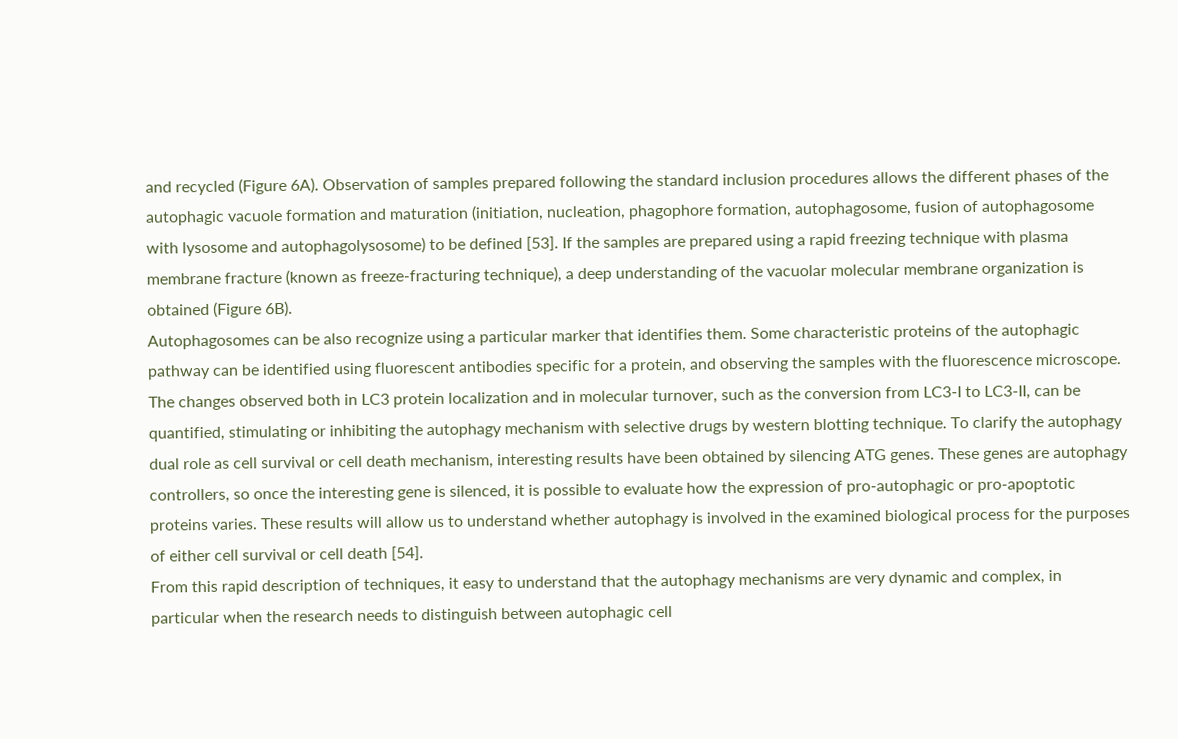and recycled (Figure 6A). Observation of samples prepared following the standard inclusion procedures allows the different phases of the autophagic vacuole formation and maturation (initiation, nucleation, phagophore formation, autophagosome, fusion of autophagosome with lysosome and autophagolysosome) to be defined [53]. If the samples are prepared using a rapid freezing technique with plasma membrane fracture (known as freeze-fracturing technique), a deep understanding of the vacuolar molecular membrane organization is obtained (Figure 6B).
Autophagosomes can be also recognize using a particular marker that identifies them. Some characteristic proteins of the autophagic pathway can be identified using fluorescent antibodies specific for a protein, and observing the samples with the fluorescence microscope. The changes observed both in LC3 protein localization and in molecular turnover, such as the conversion from LC3-I to LC3-II, can be quantified, stimulating or inhibiting the autophagy mechanism with selective drugs by western blotting technique. To clarify the autophagy dual role as cell survival or cell death mechanism, interesting results have been obtained by silencing ATG genes. These genes are autophagy controllers, so once the interesting gene is silenced, it is possible to evaluate how the expression of pro-autophagic or pro-apoptotic proteins varies. These results will allow us to understand whether autophagy is involved in the examined biological process for the purposes of either cell survival or cell death [54].
From this rapid description of techniques, it easy to understand that the autophagy mechanisms are very dynamic and complex, in particular when the research needs to distinguish between autophagic cell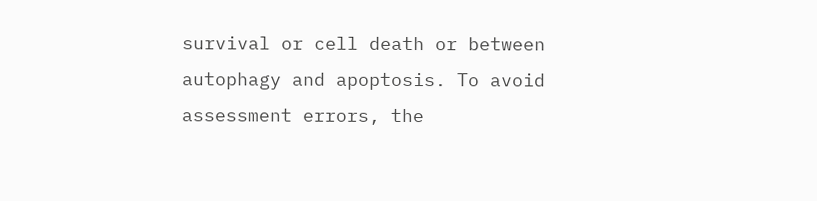survival or cell death or between autophagy and apoptosis. To avoid assessment errors, the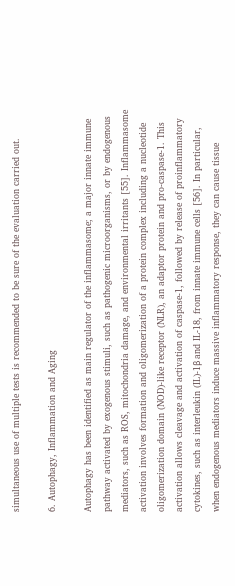simultaneous use of multiple tests is recommended to be sure of the evaluation carried out.

6. Autophagy, Inflammation and Aging

Autophagy has been identified as main regulator of the inflammasome; a major innate immune pathway activated by exogenous stimuli, such as pathogenic microorganisms, or by endogenous mediators, such as ROS, mitochondria damage, and environmental irritants [55]. Inflammasome activation involves formation and oligomerization of a protein complex including a nucleotide oligomerization domain (NOD)-like receptor (NLR), an adaptor protein and pro-caspase-1. This activation allows cleavage and activation of caspase-1, followed by release of proinflammatory cytokines, such as interleukin (IL)-1β and IL-18, from innate immune cells [56]. In particular, when endogenous mediators induce massive inflammatory response, they can cause tissue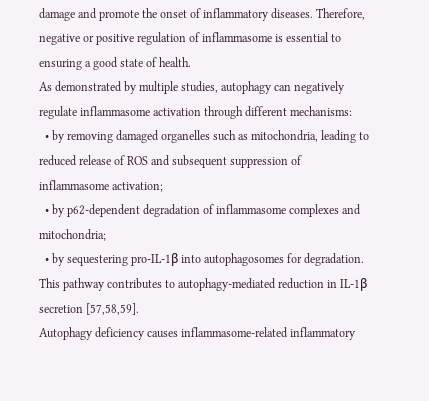damage and promote the onset of inflammatory diseases. Therefore, negative or positive regulation of inflammasome is essential to ensuring a good state of health.
As demonstrated by multiple studies, autophagy can negatively regulate inflammasome activation through different mechanisms:
  • by removing damaged organelles such as mitochondria, leading to reduced release of ROS and subsequent suppression of inflammasome activation;
  • by p62-dependent degradation of inflammasome complexes and mitochondria;
  • by sequestering pro-IL-1β into autophagosomes for degradation. This pathway contributes to autophagy-mediated reduction in IL-1β secretion [57,58,59].
Autophagy deficiency causes inflammasome-related inflammatory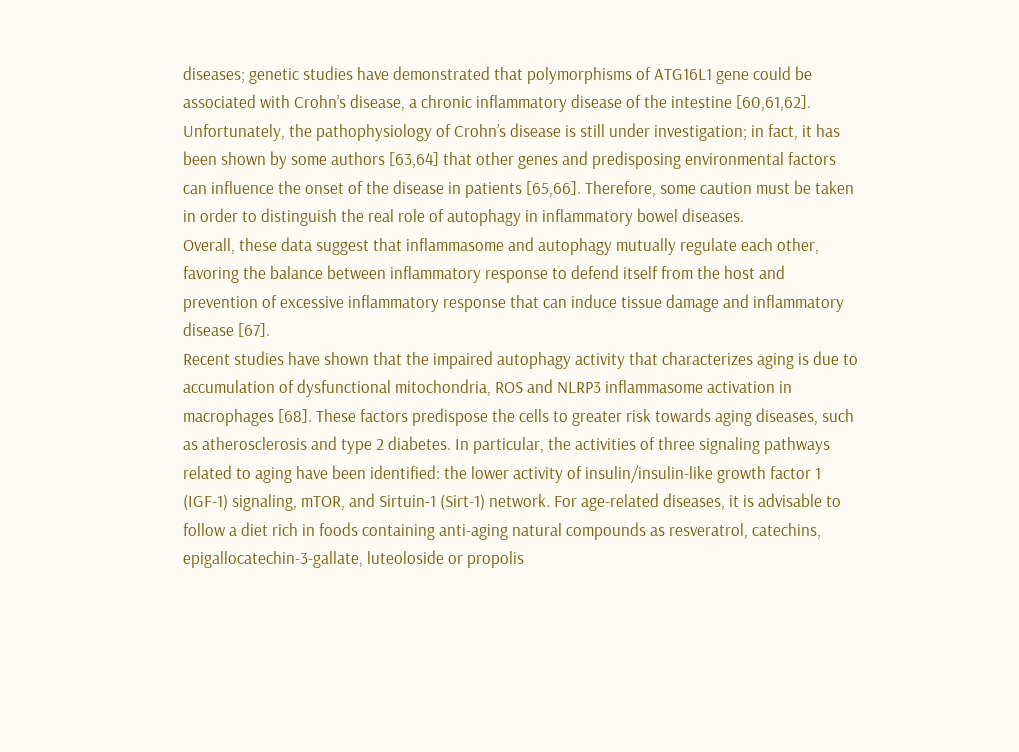diseases; genetic studies have demonstrated that polymorphisms of ATG16L1 gene could be associated with Crohn’s disease, a chronic inflammatory disease of the intestine [60,61,62]. Unfortunately, the pathophysiology of Crohn’s disease is still under investigation; in fact, it has been shown by some authors [63,64] that other genes and predisposing environmental factors can influence the onset of the disease in patients [65,66]. Therefore, some caution must be taken in order to distinguish the real role of autophagy in inflammatory bowel diseases.
Overall, these data suggest that inflammasome and autophagy mutually regulate each other, favoring the balance between inflammatory response to defend itself from the host and prevention of excessive inflammatory response that can induce tissue damage and inflammatory disease [67].
Recent studies have shown that the impaired autophagy activity that characterizes aging is due to accumulation of dysfunctional mitochondria, ROS and NLRP3 inflammasome activation in macrophages [68]. These factors predispose the cells to greater risk towards aging diseases, such as atherosclerosis and type 2 diabetes. In particular, the activities of three signaling pathways related to aging have been identified: the lower activity of insulin/insulin-like growth factor 1 (IGF-1) signaling, mTOR, and Sirtuin-1 (Sirt-1) network. For age-related diseases, it is advisable to follow a diet rich in foods containing anti-aging natural compounds as resveratrol, catechins, epigallocatechin-3-gallate, luteoloside or propolis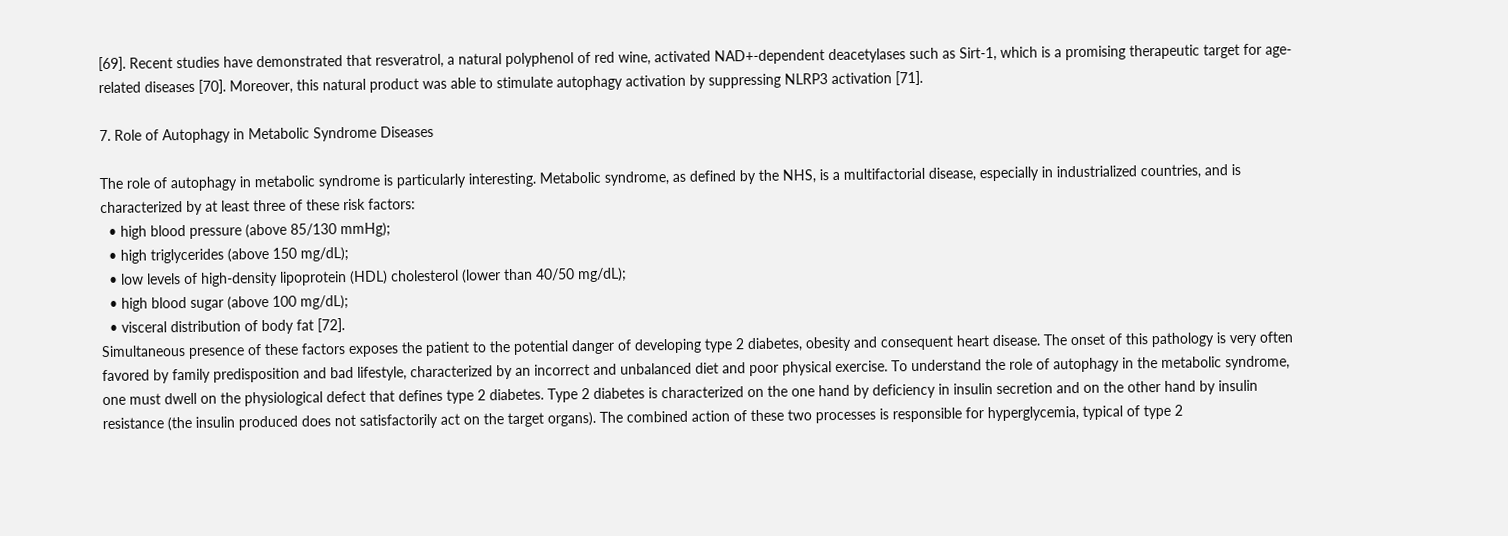[69]. Recent studies have demonstrated that resveratrol, a natural polyphenol of red wine, activated NAD+-dependent deacetylases such as Sirt-1, which is a promising therapeutic target for age-related diseases [70]. Moreover, this natural product was able to stimulate autophagy activation by suppressing NLRP3 activation [71].

7. Role of Autophagy in Metabolic Syndrome Diseases

The role of autophagy in metabolic syndrome is particularly interesting. Metabolic syndrome, as defined by the NHS, is a multifactorial disease, especially in industrialized countries, and is characterized by at least three of these risk factors:
  • high blood pressure (above 85/130 mmHg);
  • high triglycerides (above 150 mg/dL);
  • low levels of high-density lipoprotein (HDL) cholesterol (lower than 40/50 mg/dL);
  • high blood sugar (above 100 mg/dL);
  • visceral distribution of body fat [72].
Simultaneous presence of these factors exposes the patient to the potential danger of developing type 2 diabetes, obesity and consequent heart disease. The onset of this pathology is very often favored by family predisposition and bad lifestyle, characterized by an incorrect and unbalanced diet and poor physical exercise. To understand the role of autophagy in the metabolic syndrome, one must dwell on the physiological defect that defines type 2 diabetes. Type 2 diabetes is characterized on the one hand by deficiency in insulin secretion and on the other hand by insulin resistance (the insulin produced does not satisfactorily act on the target organs). The combined action of these two processes is responsible for hyperglycemia, typical of type 2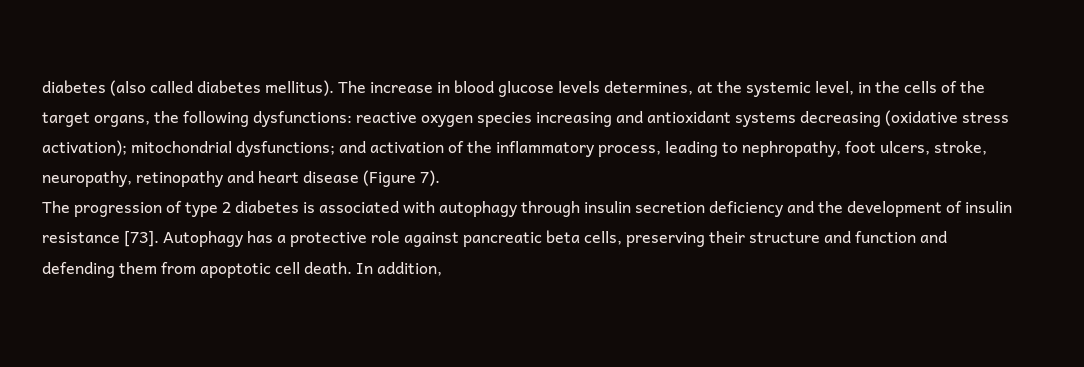diabetes (also called diabetes mellitus). The increase in blood glucose levels determines, at the systemic level, in the cells of the target organs, the following dysfunctions: reactive oxygen species increasing and antioxidant systems decreasing (oxidative stress activation); mitochondrial dysfunctions; and activation of the inflammatory process, leading to nephropathy, foot ulcers, stroke, neuropathy, retinopathy and heart disease (Figure 7).
The progression of type 2 diabetes is associated with autophagy through insulin secretion deficiency and the development of insulin resistance [73]. Autophagy has a protective role against pancreatic beta cells, preserving their structure and function and defending them from apoptotic cell death. In addition,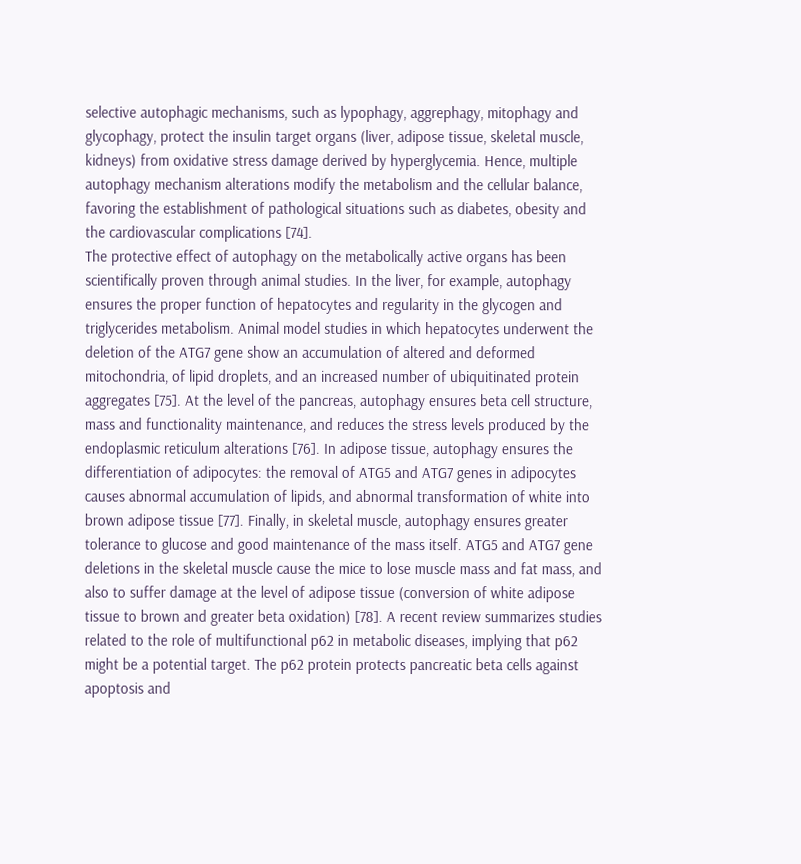selective autophagic mechanisms, such as lypophagy, aggrephagy, mitophagy and glycophagy, protect the insulin target organs (liver, adipose tissue, skeletal muscle, kidneys) from oxidative stress damage derived by hyperglycemia. Hence, multiple autophagy mechanism alterations modify the metabolism and the cellular balance, favoring the establishment of pathological situations such as diabetes, obesity and the cardiovascular complications [74].
The protective effect of autophagy on the metabolically active organs has been scientifically proven through animal studies. In the liver, for example, autophagy ensures the proper function of hepatocytes and regularity in the glycogen and triglycerides metabolism. Animal model studies in which hepatocytes underwent the deletion of the ATG7 gene show an accumulation of altered and deformed mitochondria, of lipid droplets, and an increased number of ubiquitinated protein aggregates [75]. At the level of the pancreas, autophagy ensures beta cell structure, mass and functionality maintenance, and reduces the stress levels produced by the endoplasmic reticulum alterations [76]. In adipose tissue, autophagy ensures the differentiation of adipocytes: the removal of ATG5 and ATG7 genes in adipocytes causes abnormal accumulation of lipids, and abnormal transformation of white into brown adipose tissue [77]. Finally, in skeletal muscle, autophagy ensures greater tolerance to glucose and good maintenance of the mass itself. ATG5 and ATG7 gene deletions in the skeletal muscle cause the mice to lose muscle mass and fat mass, and also to suffer damage at the level of adipose tissue (conversion of white adipose tissue to brown and greater beta oxidation) [78]. A recent review summarizes studies related to the role of multifunctional p62 in metabolic diseases, implying that p62 might be a potential target. The p62 protein protects pancreatic beta cells against apoptosis and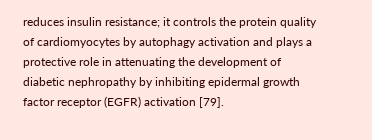reduces insulin resistance; it controls the protein quality of cardiomyocytes by autophagy activation and plays a protective role in attenuating the development of diabetic nephropathy by inhibiting epidermal growth factor receptor (EGFR) activation [79].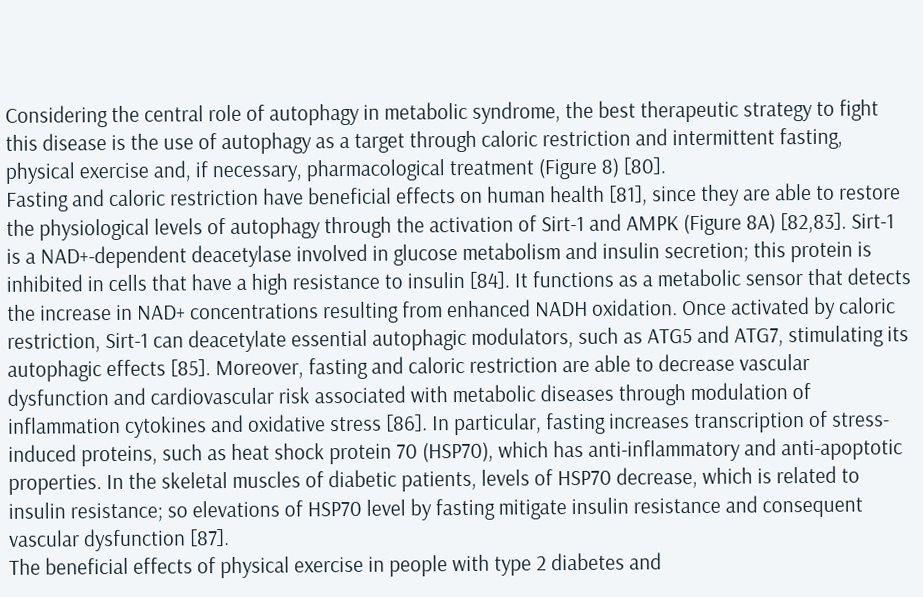Considering the central role of autophagy in metabolic syndrome, the best therapeutic strategy to fight this disease is the use of autophagy as a target through caloric restriction and intermittent fasting, physical exercise and, if necessary, pharmacological treatment (Figure 8) [80].
Fasting and caloric restriction have beneficial effects on human health [81], since they are able to restore the physiological levels of autophagy through the activation of Sirt-1 and AMPK (Figure 8A) [82,83]. Sirt-1 is a NAD+-dependent deacetylase involved in glucose metabolism and insulin secretion; this protein is inhibited in cells that have a high resistance to insulin [84]. It functions as a metabolic sensor that detects the increase in NAD+ concentrations resulting from enhanced NADH oxidation. Once activated by caloric restriction, Sirt-1 can deacetylate essential autophagic modulators, such as ATG5 and ATG7, stimulating its autophagic effects [85]. Moreover, fasting and caloric restriction are able to decrease vascular dysfunction and cardiovascular risk associated with metabolic diseases through modulation of inflammation cytokines and oxidative stress [86]. In particular, fasting increases transcription of stress-induced proteins, such as heat shock protein 70 (HSP70), which has anti-inflammatory and anti-apoptotic properties. In the skeletal muscles of diabetic patients, levels of HSP70 decrease, which is related to insulin resistance; so elevations of HSP70 level by fasting mitigate insulin resistance and consequent vascular dysfunction [87].
The beneficial effects of physical exercise in people with type 2 diabetes and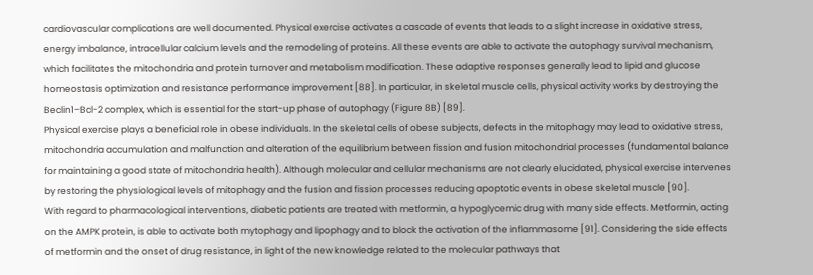cardiovascular complications are well documented. Physical exercise activates a cascade of events that leads to a slight increase in oxidative stress, energy imbalance, intracellular calcium levels and the remodeling of proteins. All these events are able to activate the autophagy survival mechanism, which facilitates the mitochondria and protein turnover and metabolism modification. These adaptive responses generally lead to lipid and glucose homeostasis optimization and resistance performance improvement [88]. In particular, in skeletal muscle cells, physical activity works by destroying the Beclin1–Bcl-2 complex, which is essential for the start-up phase of autophagy (Figure 8B) [89].
Physical exercise plays a beneficial role in obese individuals. In the skeletal cells of obese subjects, defects in the mitophagy may lead to oxidative stress, mitochondria accumulation and malfunction and alteration of the equilibrium between fission and fusion mitochondrial processes (fundamental balance for maintaining a good state of mitochondria health). Although molecular and cellular mechanisms are not clearly elucidated, physical exercise intervenes by restoring the physiological levels of mitophagy and the fusion and fission processes reducing apoptotic events in obese skeletal muscle [90].
With regard to pharmacological interventions, diabetic patients are treated with metformin, a hypoglycemic drug with many side effects. Metformin, acting on the AMPK protein, is able to activate both mytophagy and lipophagy and to block the activation of the inflammasome [91]. Considering the side effects of metformin and the onset of drug resistance, in light of the new knowledge related to the molecular pathways that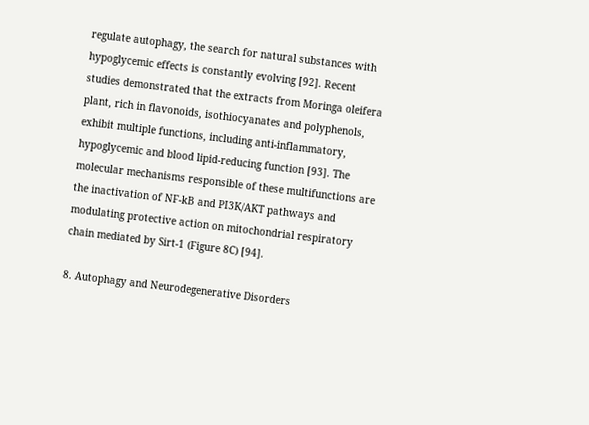regulate autophagy, the search for natural substances with hypoglycemic effects is constantly evolving [92]. Recent studies demonstrated that the extracts from Moringa oleifera plant, rich in flavonoids, isothiocyanates and polyphenols, exhibit multiple functions, including anti-inflammatory, hypoglycemic and blood lipid-reducing function [93]. The molecular mechanisms responsible of these multifunctions are the inactivation of NF-kB and PI3K/AKT pathways and modulating protective action on mitochondrial respiratory chain mediated by Sirt-1 (Figure 8C) [94].

8. Autophagy and Neurodegenerative Disorders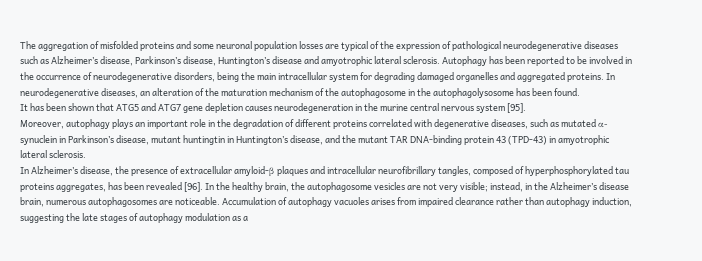The aggregation of misfolded proteins and some neuronal population losses are typical of the expression of pathological neurodegenerative diseases such as Alzheimer’s disease, Parkinson’s disease, Huntington’s disease and amyotrophic lateral sclerosis. Autophagy has been reported to be involved in the occurrence of neurodegenerative disorders, being the main intracellular system for degrading damaged organelles and aggregated proteins. In neurodegenerative diseases, an alteration of the maturation mechanism of the autophagosome in the autophagolysosome has been found.
It has been shown that ATG5 and ATG7 gene depletion causes neurodegeneration in the murine central nervous system [95].
Moreover, autophagy plays an important role in the degradation of different proteins correlated with degenerative diseases, such as mutated α-synuclein in Parkinson’s disease, mutant huntingtin in Huntington’s disease, and the mutant TAR DNA-binding protein 43 (TPD-43) in amyotrophic lateral sclerosis.
In Alzheimer’s disease, the presence of extracellular amyloid-β plaques and intracellular neurofibrillary tangles, composed of hyperphosphorylated tau proteins aggregates, has been revealed [96]. In the healthy brain, the autophagosome vesicles are not very visible; instead, in the Alzheimer’s disease brain, numerous autophagosomes are noticeable. Accumulation of autophagy vacuoles arises from impaired clearance rather than autophagy induction, suggesting the late stages of autophagy modulation as a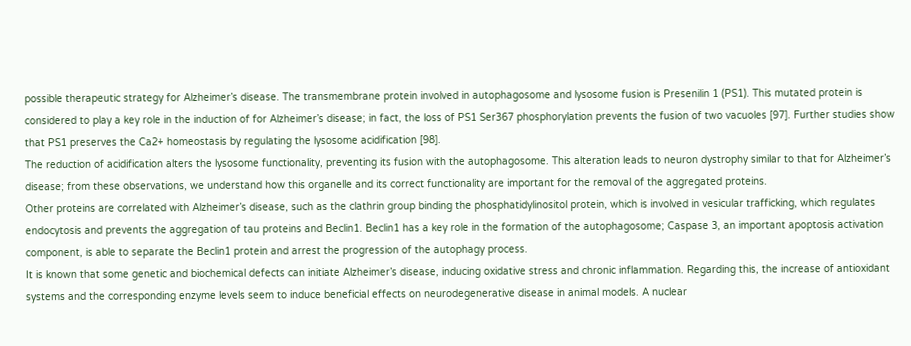possible therapeutic strategy for Alzheimer’s disease. The transmembrane protein involved in autophagosome and lysosome fusion is Presenilin 1 (PS1). This mutated protein is considered to play a key role in the induction of for Alzheimer’s disease; in fact, the loss of PS1 Ser367 phosphorylation prevents the fusion of two vacuoles [97]. Further studies show that PS1 preserves the Ca2+ homeostasis by regulating the lysosome acidification [98].
The reduction of acidification alters the lysosome functionality, preventing its fusion with the autophagosome. This alteration leads to neuron dystrophy similar to that for Alzheimer’s disease; from these observations, we understand how this organelle and its correct functionality are important for the removal of the aggregated proteins.
Other proteins are correlated with Alzheimer’s disease, such as the clathrin group binding the phosphatidylinositol protein, which is involved in vesicular trafficking, which regulates endocytosis and prevents the aggregation of tau proteins and Beclin1. Beclin1 has a key role in the formation of the autophagosome; Caspase 3, an important apoptosis activation component, is able to separate the Beclin1 protein and arrest the progression of the autophagy process.
It is known that some genetic and biochemical defects can initiate Alzheimer’s disease, inducing oxidative stress and chronic inflammation. Regarding this, the increase of antioxidant systems and the corresponding enzyme levels seem to induce beneficial effects on neurodegenerative disease in animal models. A nuclear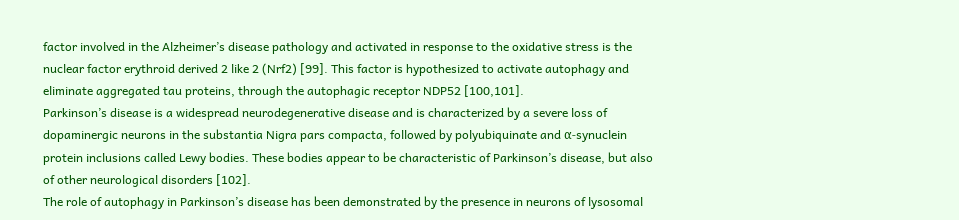factor involved in the Alzheimer’s disease pathology and activated in response to the oxidative stress is the nuclear factor erythroid derived 2 like 2 (Nrf2) [99]. This factor is hypothesized to activate autophagy and eliminate aggregated tau proteins, through the autophagic receptor NDP52 [100,101].
Parkinson’s disease is a widespread neurodegenerative disease and is characterized by a severe loss of dopaminergic neurons in the substantia Nigra pars compacta, followed by polyubiquinate and α-synuclein protein inclusions called Lewy bodies. These bodies appear to be characteristic of Parkinson’s disease, but also of other neurological disorders [102].
The role of autophagy in Parkinson’s disease has been demonstrated by the presence in neurons of lysosomal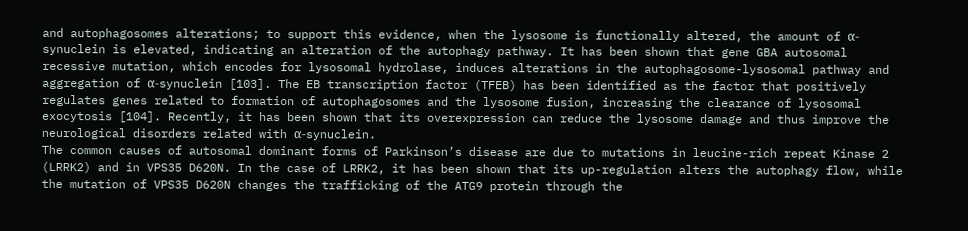and autophagosomes alterations; to support this evidence, when the lysosome is functionally altered, the amount of α-synuclein is elevated, indicating an alteration of the autophagy pathway. It has been shown that gene GBA autosomal recessive mutation, which encodes for lysosomal hydrolase, induces alterations in the autophagosome-lysosomal pathway and aggregation of α-synuclein [103]. The EB transcription factor (TFEB) has been identified as the factor that positively regulates genes related to formation of autophagosomes and the lysosome fusion, increasing the clearance of lysosomal exocytosis [104]. Recently, it has been shown that its overexpression can reduce the lysosome damage and thus improve the neurological disorders related with α-synuclein.
The common causes of autosomal dominant forms of Parkinson’s disease are due to mutations in leucine-rich repeat Kinase 2 (LRRK2) and in VPS35 D620N. In the case of LRRK2, it has been shown that its up-regulation alters the autophagy flow, while the mutation of VPS35 D620N changes the trafficking of the ATG9 protein through the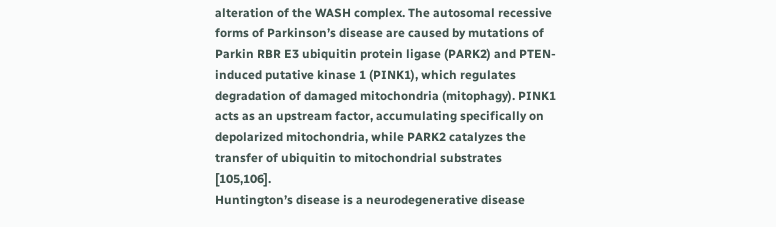alteration of the WASH complex. The autosomal recessive forms of Parkinson’s disease are caused by mutations of Parkin RBR E3 ubiquitin protein ligase (PARK2) and PTEN-induced putative kinase 1 (PINK1), which regulates degradation of damaged mitochondria (mitophagy). PINK1 acts as an upstream factor, accumulating specifically on depolarized mitochondria, while PARK2 catalyzes the transfer of ubiquitin to mitochondrial substrates [105,106].
Huntington’s disease is a neurodegenerative disease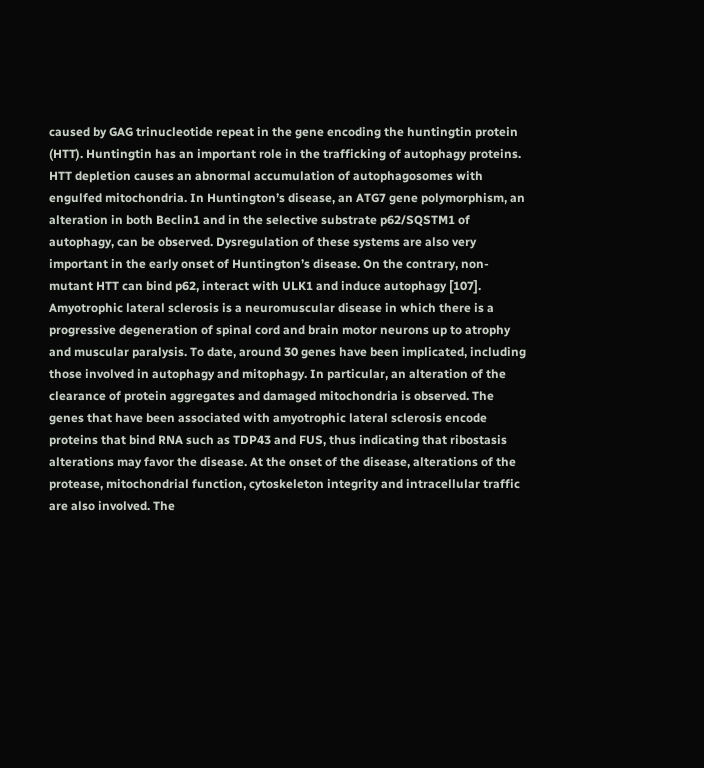caused by GAG trinucleotide repeat in the gene encoding the huntingtin protein (HTT). Huntingtin has an important role in the trafficking of autophagy proteins. HTT depletion causes an abnormal accumulation of autophagosomes with engulfed mitochondria. In Huntington’s disease, an ATG7 gene polymorphism, an alteration in both Beclin1 and in the selective substrate p62/SQSTM1 of autophagy, can be observed. Dysregulation of these systems are also very important in the early onset of Huntington’s disease. On the contrary, non-mutant HTT can bind p62, interact with ULK1 and induce autophagy [107].
Amyotrophic lateral sclerosis is a neuromuscular disease in which there is a progressive degeneration of spinal cord and brain motor neurons up to atrophy and muscular paralysis. To date, around 30 genes have been implicated, including those involved in autophagy and mitophagy. In particular, an alteration of the clearance of protein aggregates and damaged mitochondria is observed. The genes that have been associated with amyotrophic lateral sclerosis encode proteins that bind RNA such as TDP43 and FUS, thus indicating that ribostasis alterations may favor the disease. At the onset of the disease, alterations of the protease, mitochondrial function, cytoskeleton integrity and intracellular traffic are also involved. The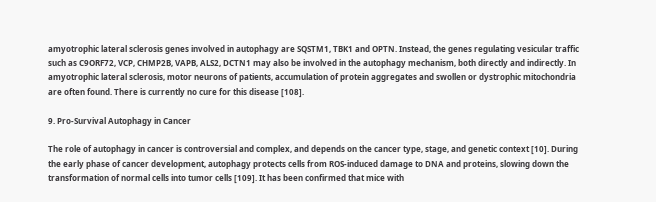amyotrophic lateral sclerosis genes involved in autophagy are SQSTM1, TBK1 and OPTN. Instead, the genes regulating vesicular traffic such as C9ORF72, VCP, CHMP2B, VAPB, ALS2, DCTN1 may also be involved in the autophagy mechanism, both directly and indirectly. In amyotrophic lateral sclerosis, motor neurons of patients, accumulation of protein aggregates and swollen or dystrophic mitochondria are often found. There is currently no cure for this disease [108].

9. Pro-Survival Autophagy in Cancer

The role of autophagy in cancer is controversial and complex, and depends on the cancer type, stage, and genetic context [10]. During the early phase of cancer development, autophagy protects cells from ROS-induced damage to DNA and proteins, slowing down the transformation of normal cells into tumor cells [109]. It has been confirmed that mice with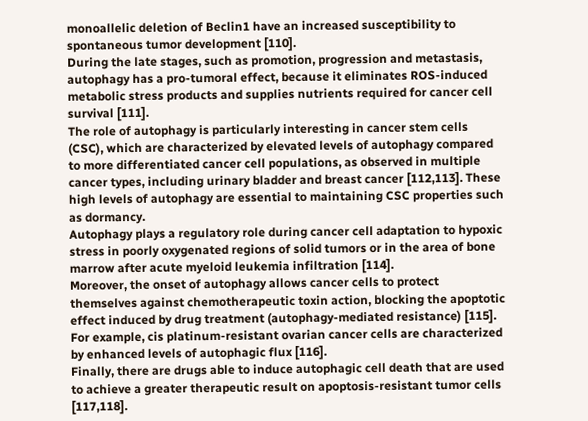monoallelic deletion of Beclin1 have an increased susceptibility to spontaneous tumor development [110].
During the late stages, such as promotion, progression and metastasis, autophagy has a pro-tumoral effect, because it eliminates ROS-induced metabolic stress products and supplies nutrients required for cancer cell survival [111].
The role of autophagy is particularly interesting in cancer stem cells (CSC), which are characterized by elevated levels of autophagy compared to more differentiated cancer cell populations, as observed in multiple cancer types, including urinary bladder and breast cancer [112,113]. These high levels of autophagy are essential to maintaining CSC properties such as dormancy.
Autophagy plays a regulatory role during cancer cell adaptation to hypoxic stress in poorly oxygenated regions of solid tumors or in the area of bone marrow after acute myeloid leukemia infiltration [114].
Moreover, the onset of autophagy allows cancer cells to protect themselves against chemotherapeutic toxin action, blocking the apoptotic effect induced by drug treatment (autophagy-mediated resistance) [115]. For example, cis platinum-resistant ovarian cancer cells are characterized by enhanced levels of autophagic flux [116].
Finally, there are drugs able to induce autophagic cell death that are used to achieve a greater therapeutic result on apoptosis-resistant tumor cells [117,118].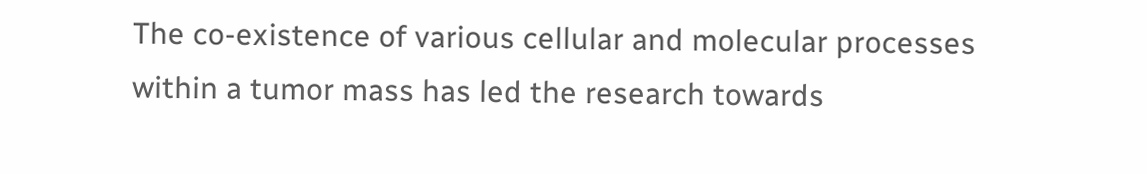The co-existence of various cellular and molecular processes within a tumor mass has led the research towards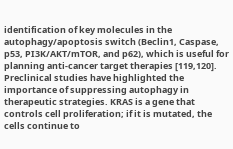identification of key molecules in the autophagy/apoptosis switch (Beclin1, Caspase, p53, PI3K/AKT/mTOR, and p62), which is useful for planning anti-cancer target therapies [119,120].
Preclinical studies have highlighted the importance of suppressing autophagy in therapeutic strategies. KRAS is a gene that controls cell proliferation; if it is mutated, the cells continue to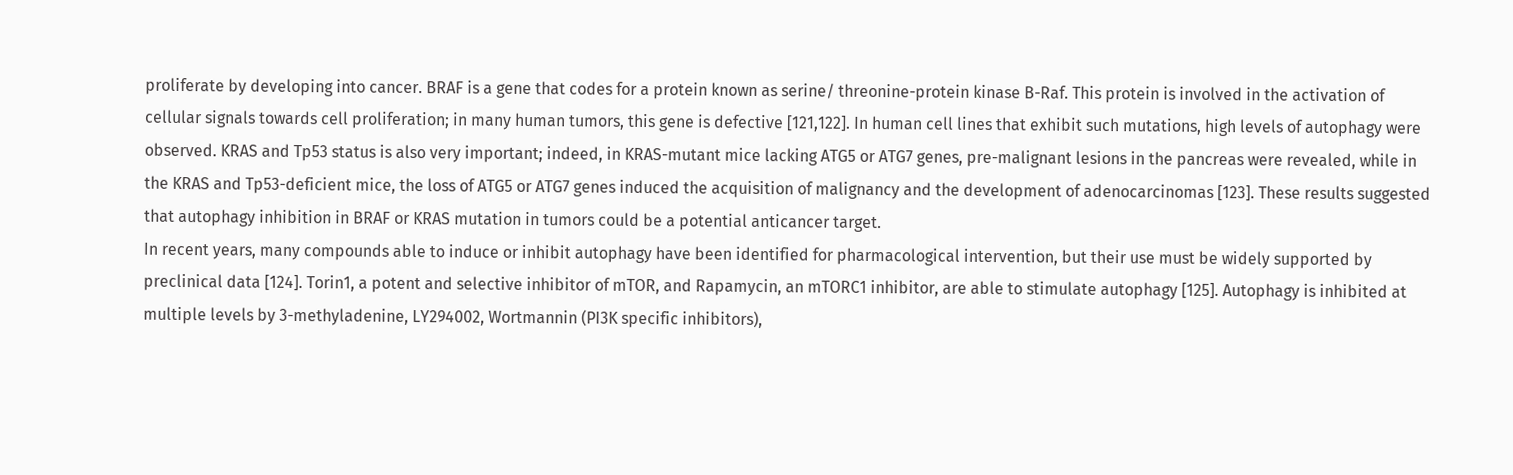proliferate by developing into cancer. BRAF is a gene that codes for a protein known as serine/ threonine-protein kinase B-Raf. This protein is involved in the activation of cellular signals towards cell proliferation; in many human tumors, this gene is defective [121,122]. In human cell lines that exhibit such mutations, high levels of autophagy were observed. KRAS and Tp53 status is also very important; indeed, in KRAS-mutant mice lacking ATG5 or ATG7 genes, pre-malignant lesions in the pancreas were revealed, while in the KRAS and Tp53-deficient mice, the loss of ATG5 or ATG7 genes induced the acquisition of malignancy and the development of adenocarcinomas [123]. These results suggested that autophagy inhibition in BRAF or KRAS mutation in tumors could be a potential anticancer target.
In recent years, many compounds able to induce or inhibit autophagy have been identified for pharmacological intervention, but their use must be widely supported by preclinical data [124]. Torin1, a potent and selective inhibitor of mTOR, and Rapamycin, an mTORC1 inhibitor, are able to stimulate autophagy [125]. Autophagy is inhibited at multiple levels by 3-methyladenine, LY294002, Wortmannin (PI3K specific inhibitors),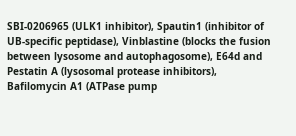SBI-0206965 (ULK1 inhibitor), Spautin1 (inhibitor of UB-specific peptidase), Vinblastine (blocks the fusion between lysosome and autophagosome), E64d and Pestatin A (lysosomal protease inhibitors), Bafilomycin A1 (ATPase pump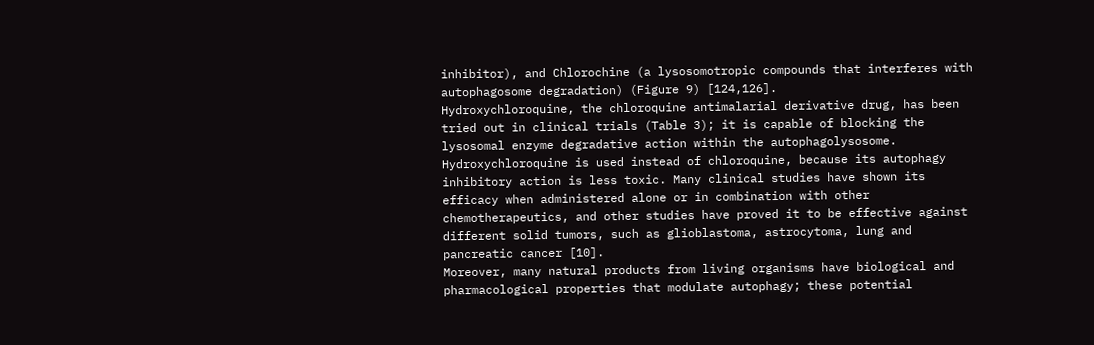inhibitor), and Chlorochine (a lysosomotropic compounds that interferes with autophagosome degradation) (Figure 9) [124,126].
Hydroxychloroquine, the chloroquine antimalarial derivative drug, has been tried out in clinical trials (Table 3); it is capable of blocking the lysosomal enzyme degradative action within the autophagolysosome. Hydroxychloroquine is used instead of chloroquine, because its autophagy inhibitory action is less toxic. Many clinical studies have shown its efficacy when administered alone or in combination with other chemotherapeutics, and other studies have proved it to be effective against different solid tumors, such as glioblastoma, astrocytoma, lung and pancreatic cancer [10].
Moreover, many natural products from living organisms have biological and pharmacological properties that modulate autophagy; these potential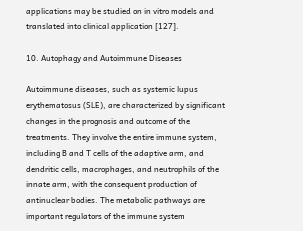applications may be studied on in vitro models and translated into clinical application [127].

10. Autophagy and Autoimmune Diseases

Autoimmune diseases, such as systemic lupus erythematosus (SLE), are characterized by significant changes in the prognosis and outcome of the treatments. They involve the entire immune system, including B and T cells of the adaptive arm, and dendritic cells, macrophages, and neutrophils of the innate arm, with the consequent production of antinuclear bodies. The metabolic pathways are important regulators of the immune system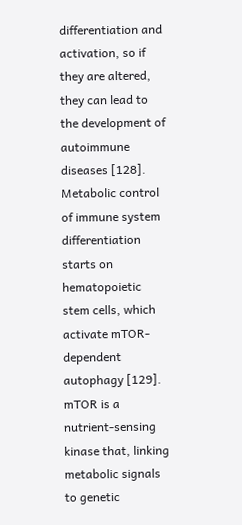differentiation and activation, so if they are altered, they can lead to the development of autoimmune diseases [128]. Metabolic control of immune system differentiation starts on hematopoietic stem cells, which activate mTOR-dependent autophagy [129]. mTOR is a nutrient-sensing kinase that, linking metabolic signals to genetic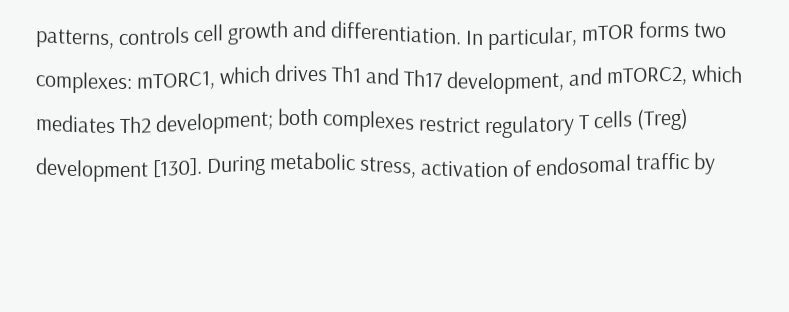patterns, controls cell growth and differentiation. In particular, mTOR forms two complexes: mTORC1, which drives Th1 and Th17 development, and mTORC2, which mediates Th2 development; both complexes restrict regulatory T cells (Treg) development [130]. During metabolic stress, activation of endosomal traffic by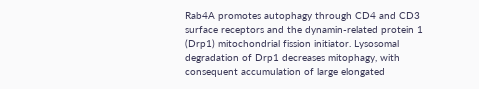Rab4A promotes autophagy through CD4 and CD3 surface receptors and the dynamin-related protein 1 (Drp1) mitochondrial fission initiator. Lysosomal degradation of Drp1 decreases mitophagy, with consequent accumulation of large elongated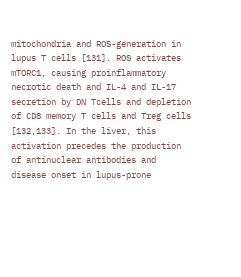mitochondria and ROS-generation in lupus T cells [131]. ROS activates mTORC1, causing proinflammatory necrotic death and IL-4 and IL-17 secretion by DN Tcells and depletion of CD8 memory T cells and Treg cells [132,133]. In the liver, this activation precedes the production of antinuclear antibodies and disease onset in lupus-prone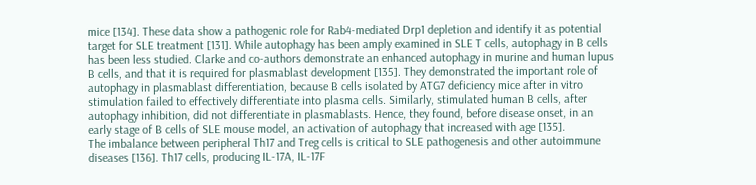mice [134]. These data show a pathogenic role for Rab4-mediated Drp1 depletion and identify it as potential target for SLE treatment [131]. While autophagy has been amply examined in SLE T cells, autophagy in B cells has been less studied. Clarke and co-authors demonstrate an enhanced autophagy in murine and human lupus B cells, and that it is required for plasmablast development [135]. They demonstrated the important role of autophagy in plasmablast differentiation, because B cells isolated by ATG7 deficiency mice after in vitro stimulation failed to effectively differentiate into plasma cells. Similarly, stimulated human B cells, after autophagy inhibition, did not differentiate in plasmablasts. Hence, they found, before disease onset, in an early stage of B cells of SLE mouse model, an activation of autophagy that increased with age [135].
The imbalance between peripheral Th17 and Treg cells is critical to SLE pathogenesis and other autoimmune diseases [136]. Th17 cells, producing IL-17A, IL-17F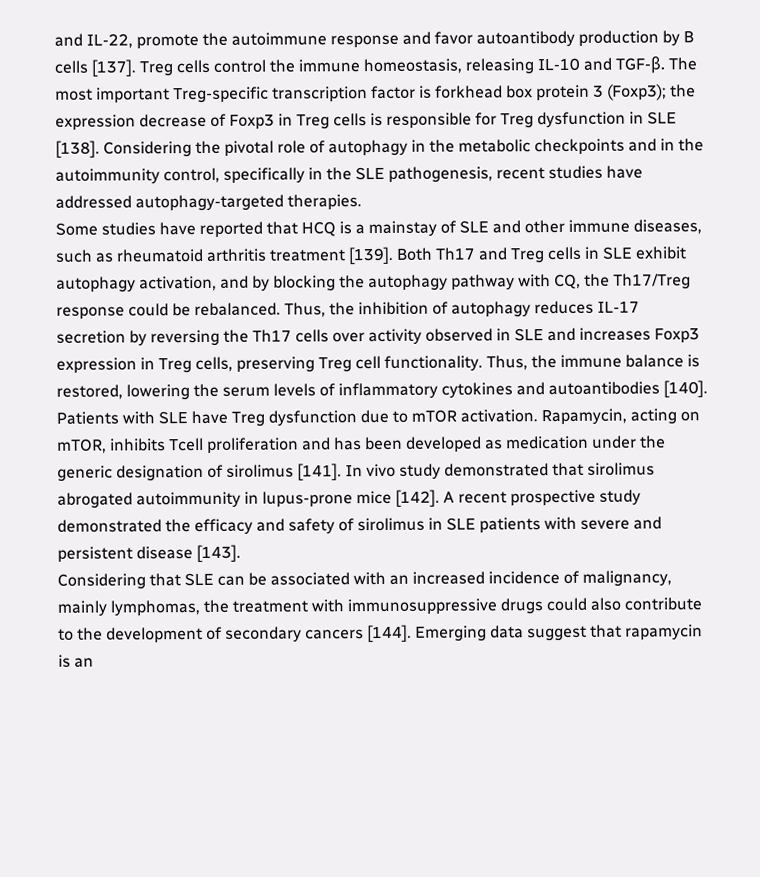and IL-22, promote the autoimmune response and favor autoantibody production by B cells [137]. Treg cells control the immune homeostasis, releasing IL-10 and TGF-β. The most important Treg-specific transcription factor is forkhead box protein 3 (Foxp3); the expression decrease of Foxp3 in Treg cells is responsible for Treg dysfunction in SLE [138]. Considering the pivotal role of autophagy in the metabolic checkpoints and in the autoimmunity control, specifically in the SLE pathogenesis, recent studies have addressed autophagy-targeted therapies.
Some studies have reported that HCQ is a mainstay of SLE and other immune diseases, such as rheumatoid arthritis treatment [139]. Both Th17 and Treg cells in SLE exhibit autophagy activation, and by blocking the autophagy pathway with CQ, the Th17/Treg response could be rebalanced. Thus, the inhibition of autophagy reduces IL-17 secretion by reversing the Th17 cells over activity observed in SLE and increases Foxp3 expression in Treg cells, preserving Treg cell functionality. Thus, the immune balance is restored, lowering the serum levels of inflammatory cytokines and autoantibodies [140].
Patients with SLE have Treg dysfunction due to mTOR activation. Rapamycin, acting on mTOR, inhibits Tcell proliferation and has been developed as medication under the generic designation of sirolimus [141]. In vivo study demonstrated that sirolimus abrogated autoimmunity in lupus-prone mice [142]. A recent prospective study demonstrated the efficacy and safety of sirolimus in SLE patients with severe and persistent disease [143].
Considering that SLE can be associated with an increased incidence of malignancy, mainly lymphomas, the treatment with immunosuppressive drugs could also contribute to the development of secondary cancers [144]. Emerging data suggest that rapamycin is an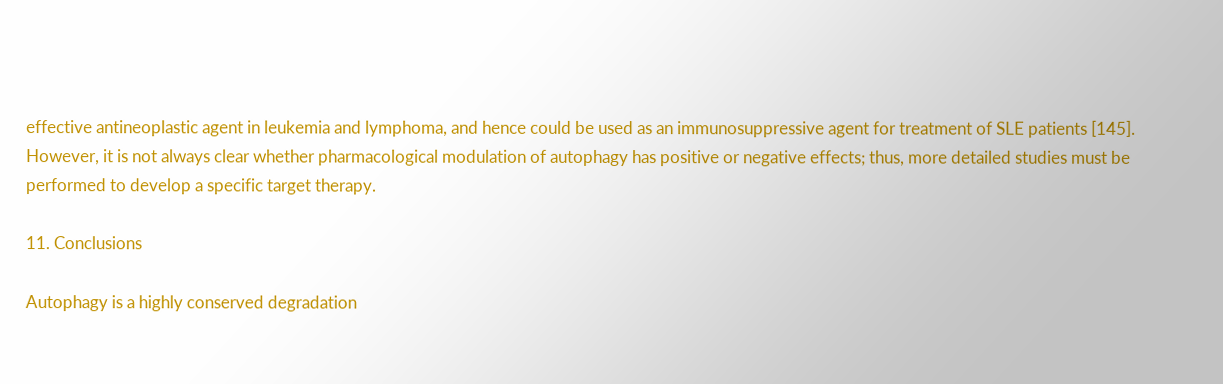effective antineoplastic agent in leukemia and lymphoma, and hence could be used as an immunosuppressive agent for treatment of SLE patients [145]. However, it is not always clear whether pharmacological modulation of autophagy has positive or negative effects; thus, more detailed studies must be performed to develop a specific target therapy.

11. Conclusions

Autophagy is a highly conserved degradation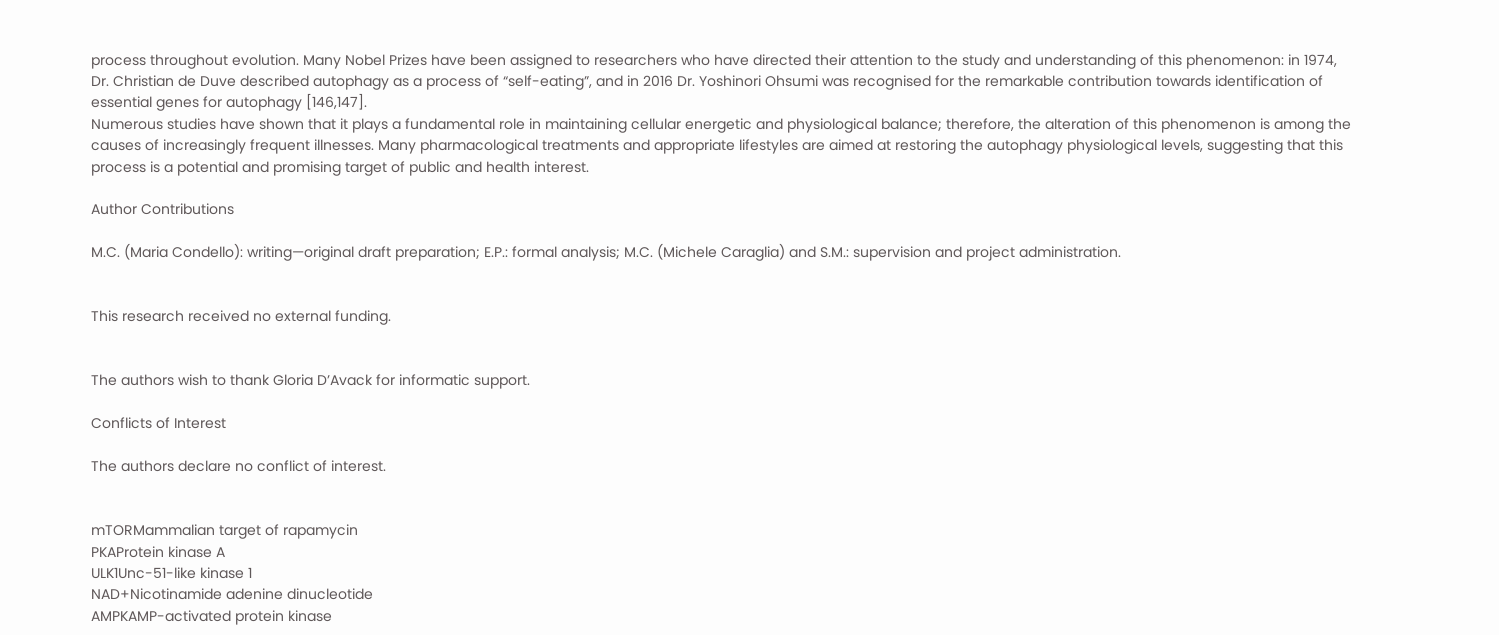process throughout evolution. Many Nobel Prizes have been assigned to researchers who have directed their attention to the study and understanding of this phenomenon: in 1974, Dr. Christian de Duve described autophagy as a process of “self-eating”, and in 2016 Dr. Yoshinori Ohsumi was recognised for the remarkable contribution towards identification of essential genes for autophagy [146,147].
Numerous studies have shown that it plays a fundamental role in maintaining cellular energetic and physiological balance; therefore, the alteration of this phenomenon is among the causes of increasingly frequent illnesses. Many pharmacological treatments and appropriate lifestyles are aimed at restoring the autophagy physiological levels, suggesting that this process is a potential and promising target of public and health interest.

Author Contributions

M.C. (Maria Condello): writing—original draft preparation; E.P.: formal analysis; M.C. (Michele Caraglia) and S.M.: supervision and project administration.


This research received no external funding.


The authors wish to thank Gloria D’Avack for informatic support.

Conflicts of Interest

The authors declare no conflict of interest.


mTORMammalian target of rapamycin
PKAProtein kinase A
ULK1Unc-51-like kinase 1
NAD+Nicotinamide adenine dinucleotide
AMPKAMP-activated protein kinase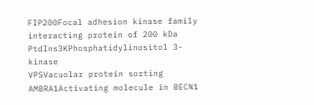FIP200Focal adhesion kinase family interacting protein of 200 kDa
PtdIns3KPhosphatidylinositol 3-kinase
VPSVacuolar protein sorting
AMBRA1Activating molecule in BECN1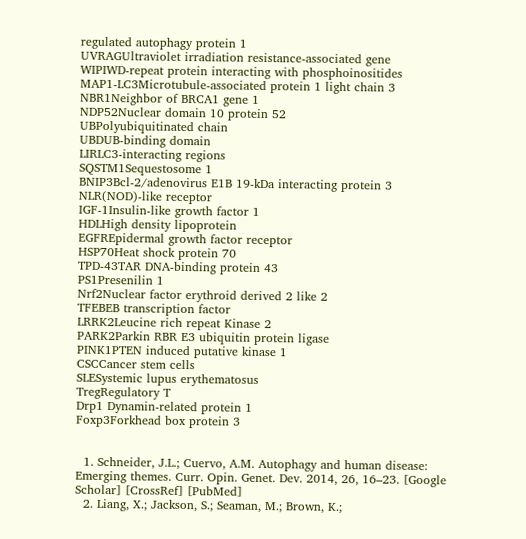regulated autophagy protein 1
UVRAGUltraviolet irradiation resistance-associated gene
WIPIWD-repeat protein interacting with phosphoinositides
MAP1-LC3Microtubule-associated protein 1 light chain 3
NBR1Neighbor of BRCA1 gene 1
NDP52Nuclear domain 10 protein 52
UBPolyubiquitinated chain
UBDUB-binding domain
LIRLC3-interacting regions
SQSTM1Sequestosome 1
BNIP3Bcl-2/adenovirus E1B 19-kDa interacting protein 3
NLR(NOD)-like receptor
IGF-1Insulin-like growth factor 1
HDLHigh density lipoprotein
EGFREpidermal growth factor receptor
HSP70Heat shock protein 70
TPD-43TAR DNA-binding protein 43
PS1Presenilin 1
Nrf2Nuclear factor erythroid derived 2 like 2
TFEBEB transcription factor
LRRK2Leucine rich repeat Kinase 2
PARK2Parkin RBR E3 ubiquitin protein ligase
PINK1PTEN induced putative kinase 1
CSCCancer stem cells
SLESystemic lupus erythematosus
TregRegulatory T
Drp1 Dynamin-related protein 1
Foxp3Forkhead box protein 3


  1. Schneider, J.L.; Cuervo, A.M. Autophagy and human disease: Emerging themes. Curr. Opin. Genet. Dev. 2014, 26, 16–23. [Google Scholar] [CrossRef] [PubMed]
  2. Liang, X.; Jackson, S.; Seaman, M.; Brown, K.;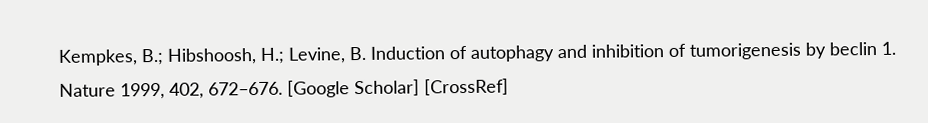Kempkes, B.; Hibshoosh, H.; Levine, B. Induction of autophagy and inhibition of tumorigenesis by beclin 1. Nature 1999, 402, 672–676. [Google Scholar] [CrossRef]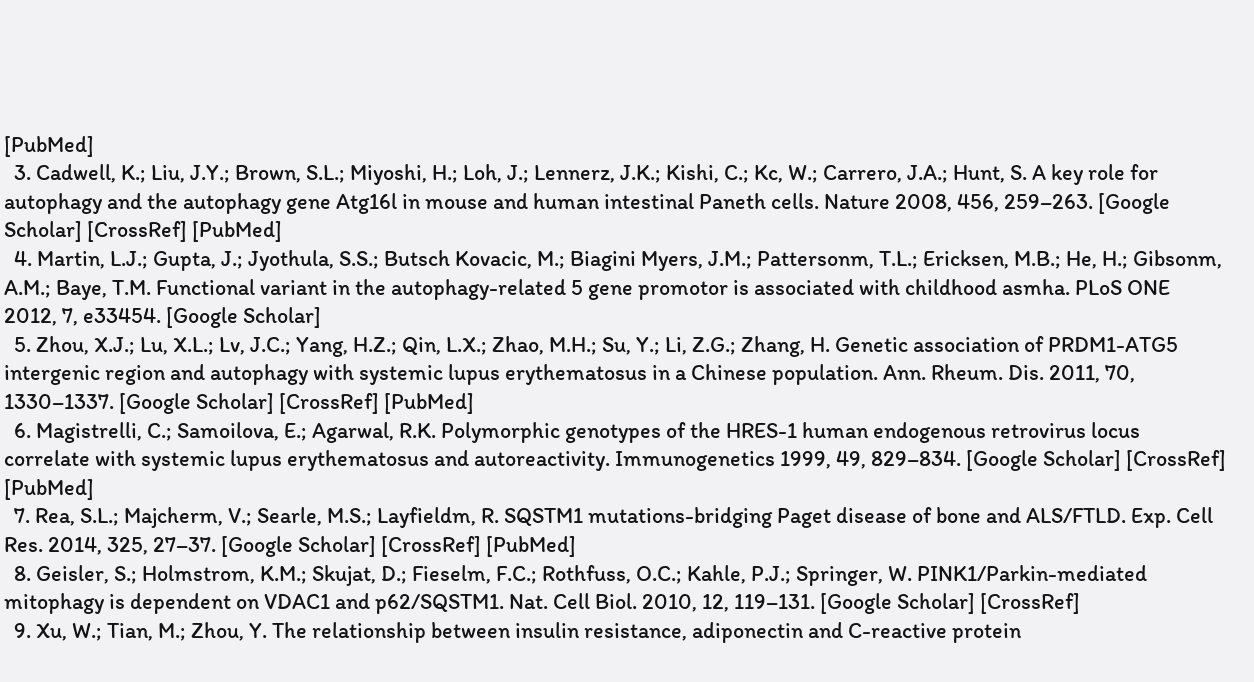[PubMed]
  3. Cadwell, K.; Liu, J.Y.; Brown, S.L.; Miyoshi, H.; Loh, J.; Lennerz, J.K.; Kishi, C.; Kc, W.; Carrero, J.A.; Hunt, S. A key role for autophagy and the autophagy gene Atg16l in mouse and human intestinal Paneth cells. Nature 2008, 456, 259–263. [Google Scholar] [CrossRef] [PubMed]
  4. Martin, L.J.; Gupta, J.; Jyothula, S.S.; Butsch Kovacic, M.; Biagini Myers, J.M.; Pattersonm, T.L.; Ericksen, M.B.; He, H.; Gibsonm, A.M.; Baye, T.M. Functional variant in the autophagy-related 5 gene promotor is associated with childhood asmha. PLoS ONE 2012, 7, e33454. [Google Scholar]
  5. Zhou, X.J.; Lu, X.L.; Lv, J.C.; Yang, H.Z.; Qin, L.X.; Zhao, M.H.; Su, Y.; Li, Z.G.; Zhang, H. Genetic association of PRDM1-ATG5 intergenic region and autophagy with systemic lupus erythematosus in a Chinese population. Ann. Rheum. Dis. 2011, 70, 1330–1337. [Google Scholar] [CrossRef] [PubMed]
  6. Magistrelli, C.; Samoilova, E.; Agarwal, R.K. Polymorphic genotypes of the HRES-1 human endogenous retrovirus locus correlate with systemic lupus erythematosus and autoreactivity. Immunogenetics 1999, 49, 829–834. [Google Scholar] [CrossRef] [PubMed]
  7. Rea, S.L.; Majcherm, V.; Searle, M.S.; Layfieldm, R. SQSTM1 mutations-bridging Paget disease of bone and ALS/FTLD. Exp. Cell Res. 2014, 325, 27–37. [Google Scholar] [CrossRef] [PubMed]
  8. Geisler, S.; Holmstrom, K.M.; Skujat, D.; Fieselm, F.C.; Rothfuss, O.C.; Kahle, P.J.; Springer, W. PINK1/Parkin-mediated mitophagy is dependent on VDAC1 and p62/SQSTM1. Nat. Cell Biol. 2010, 12, 119–131. [Google Scholar] [CrossRef]
  9. Xu, W.; Tian, M.; Zhou, Y. The relationship between insulin resistance, adiponectin and C-reactive protein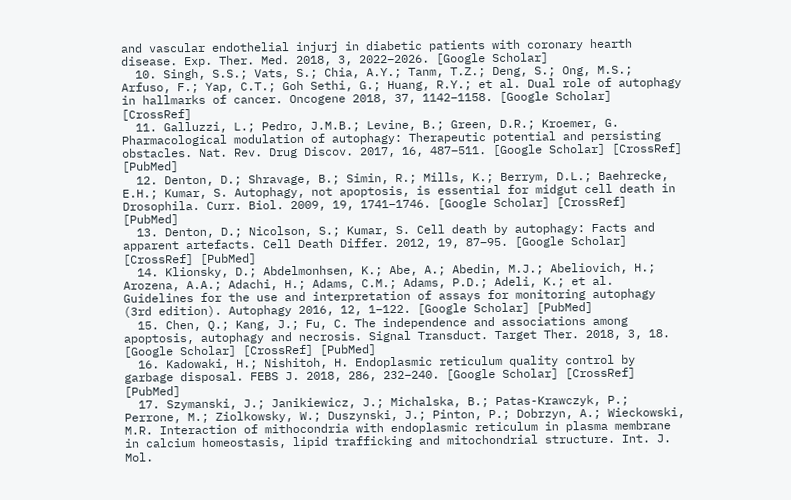and vascular endothelial injurj in diabetic patients with coronary hearth disease. Exp. Ther. Med. 2018, 3, 2022–2026. [Google Scholar]
  10. Singh, S.S.; Vats, S.; Chia, A.Y.; Tanm, T.Z.; Deng, S.; Ong, M.S.; Arfuso, F.; Yap, C.T.; Goh Sethi, G.; Huang, R.Y.; et al. Dual role of autophagy in hallmarks of cancer. Oncogene 2018, 37, 1142–1158. [Google Scholar] [CrossRef]
  11. Galluzzi, L.; Pedro, J.M.B.; Levine, B.; Green, D.R.; Kroemer, G. Pharmacological modulation of autophagy: Therapeutic potential and persisting obstacles. Nat. Rev. Drug Discov. 2017, 16, 487–511. [Google Scholar] [CrossRef] [PubMed]
  12. Denton, D.; Shravage, B.; Simin, R.; Mills, K.; Berrym, D.L.; Baehrecke, E.H.; Kumar, S. Autophagy, not apoptosis, is essential for midgut cell death in Drosophila. Curr. Biol. 2009, 19, 1741–1746. [Google Scholar] [CrossRef] [PubMed]
  13. Denton, D.; Nicolson, S.; Kumar, S. Cell death by autophagy: Facts and apparent artefacts. Cell Death Differ. 2012, 19, 87–95. [Google Scholar] [CrossRef] [PubMed]
  14. Klionsky, D.; Abdelmonhsen, K.; Abe, A.; Abedin, M.J.; Abeliovich, H.; Arozena, A.A.; Adachi, H.; Adams, C.M.; Adams, P.D.; Adeli, K.; et al. Guidelines for the use and interpretation of assays for monitoring autophagy (3rd edition). Autophagy 2016, 12, 1–122. [Google Scholar] [PubMed]
  15. Chen, Q.; Kang, J.; Fu, C. The independence and associations among apoptosis, autophagy and necrosis. Signal Transduct. Target Ther. 2018, 3, 18. [Google Scholar] [CrossRef] [PubMed]
  16. Kadowaki, H.; Nishitoh, H. Endoplasmic reticulum quality control by garbage disposal. FEBS J. 2018, 286, 232–240. [Google Scholar] [CrossRef] [PubMed]
  17. Szymanski, J.; Janikiewicz, J.; Michalska, B.; Patas-Krawczyk, P.; Perrone, M.; Ziolkowsky, W.; Duszynski, J.; Pinton, P.; Dobrzyn, A.; Wieckowski, M.R. Interaction of mithocondria with endoplasmic reticulum in plasma membrane in calcium homeostasis, lipid trafficking and mitochondrial structure. Int. J. Mol.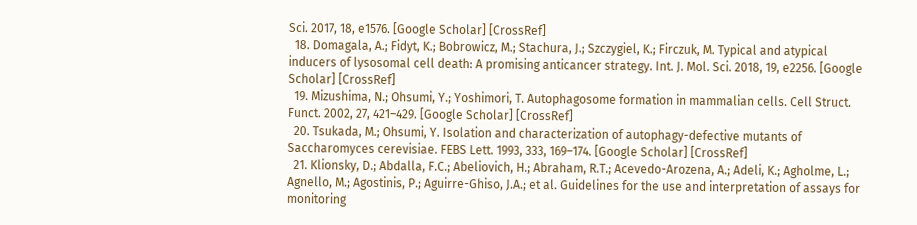Sci. 2017, 18, e1576. [Google Scholar] [CrossRef]
  18. Domagala, A.; Fidyt, K.; Bobrowicz, M.; Stachura, J.; Szczygiel, K.; Firczuk, M. Typical and atypical inducers of lysosomal cell death: A promising anticancer strategy. Int. J. Mol. Sci. 2018, 19, e2256. [Google Scholar] [CrossRef]
  19. Mizushima, N.; Ohsumi, Y.; Yoshimori, T. Autophagosome formation in mammalian cells. Cell Struct. Funct. 2002, 27, 421–429. [Google Scholar] [CrossRef]
  20. Tsukada, M.; Ohsumi, Y. Isolation and characterization of autophagy-defective mutants of Saccharomyces cerevisiae. FEBS Lett. 1993, 333, 169–174. [Google Scholar] [CrossRef]
  21. Klionsky, D.; Abdalla, F.C.; Abeliovich, H.; Abraham, R.T.; Acevedo-Arozena, A.; Adeli, K.; Agholme, L.; Agnello, M.; Agostinis, P.; Aguirre-Ghiso, J.A.; et al. Guidelines for the use and interpretation of assays for monitoring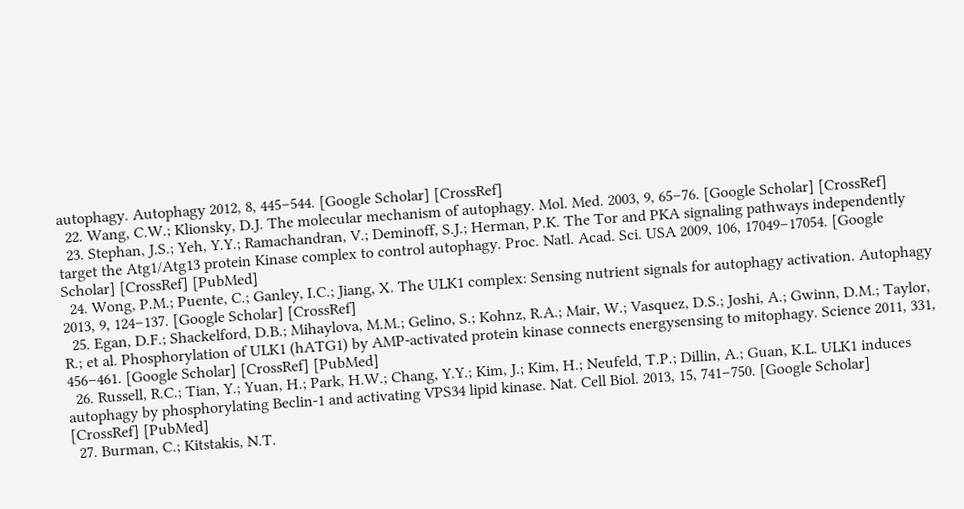autophagy. Autophagy 2012, 8, 445–544. [Google Scholar] [CrossRef]
  22. Wang, C.W.; Klionsky, D.J. The molecular mechanism of autophagy. Mol. Med. 2003, 9, 65–76. [Google Scholar] [CrossRef]
  23. Stephan, J.S.; Yeh, Y.Y.; Ramachandran, V.; Deminoff, S.J.; Herman, P.K. The Tor and PKA signaling pathways independently target the Atg1/Atg13 protein Kinase complex to control autophagy. Proc. Natl. Acad. Sci. USA 2009, 106, 17049–17054. [Google Scholar] [CrossRef] [PubMed]
  24. Wong, P.M.; Puente, C.; Ganley, I.C.; Jiang, X. The ULK1 complex: Sensing nutrient signals for autophagy activation. Autophagy 2013, 9, 124–137. [Google Scholar] [CrossRef]
  25. Egan, D.F.; Shackelford, D.B.; Mihaylova, M.M.; Gelino, S.; Kohnz, R.A.; Mair, W.; Vasquez, D.S.; Joshi, A.; Gwinn, D.M.; Taylor, R.; et al. Phosphorylation of ULK1 (hATG1) by AMP-activated protein kinase connects energysensing to mitophagy. Science 2011, 331, 456–461. [Google Scholar] [CrossRef] [PubMed]
  26. Russell, R.C.; Tian, Y.; Yuan, H.; Park, H.W.; Chang, Y.Y.; Kim, J.; Kim, H.; Neufeld, T.P.; Dillin, A.; Guan, K.L. ULK1 induces autophagy by phosphorylating Beclin-1 and activating VPS34 lipid kinase. Nat. Cell Biol. 2013, 15, 741–750. [Google Scholar] [CrossRef] [PubMed]
  27. Burman, C.; Kitstakis, N.T.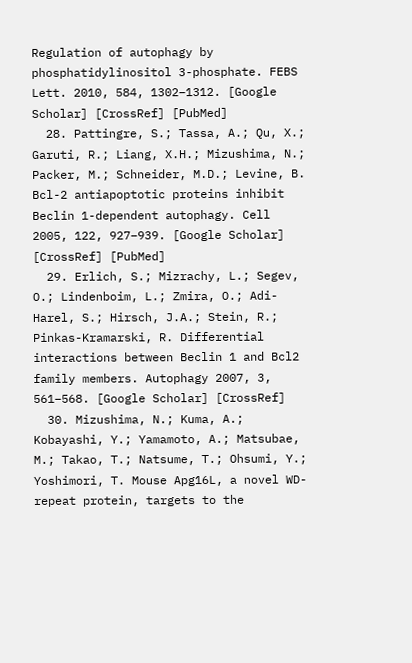Regulation of autophagy by phosphatidylinositol 3-phosphate. FEBS Lett. 2010, 584, 1302–1312. [Google Scholar] [CrossRef] [PubMed]
  28. Pattingre, S.; Tassa, A.; Qu, X.; Garuti, R.; Liang, X.H.; Mizushima, N.; Packer, M.; Schneider, M.D.; Levine, B. Bcl-2 antiapoptotic proteins inhibit Beclin 1-dependent autophagy. Cell 2005, 122, 927–939. [Google Scholar] [CrossRef] [PubMed]
  29. Erlich, S.; Mizrachy, L.; Segev, O.; Lindenboim, L.; Zmira, O.; Adi-Harel, S.; Hirsch, J.A.; Stein, R.; Pinkas-Kramarski, R. Differential interactions between Beclin 1 and Bcl2 family members. Autophagy 2007, 3, 561–568. [Google Scholar] [CrossRef]
  30. Mizushima, N.; Kuma, A.; Kobayashi, Y.; Yamamoto, A.; Matsubae, M.; Takao, T.; Natsume, T.; Ohsumi, Y.; Yoshimori, T. Mouse Apg16L, a novel WD-repeat protein, targets to the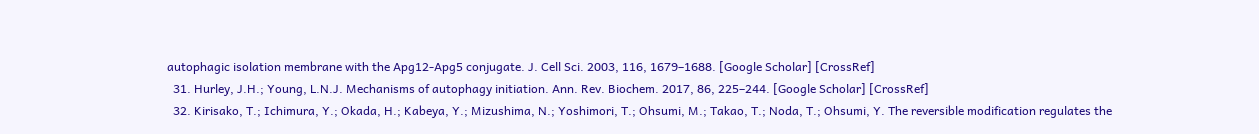autophagic isolation membrane with the Apg12-Apg5 conjugate. J. Cell Sci. 2003, 116, 1679–1688. [Google Scholar] [CrossRef]
  31. Hurley, J.H.; Young, L.N.J. Mechanisms of autophagy initiation. Ann. Rev. Biochem. 2017, 86, 225–244. [Google Scholar] [CrossRef]
  32. Kirisako, T.; Ichimura, Y.; Okada, H.; Kabeya, Y.; Mizushima, N.; Yoshimori, T.; Ohsumi, M.; Takao, T.; Noda, T.; Ohsumi, Y. The reversible modification regulates the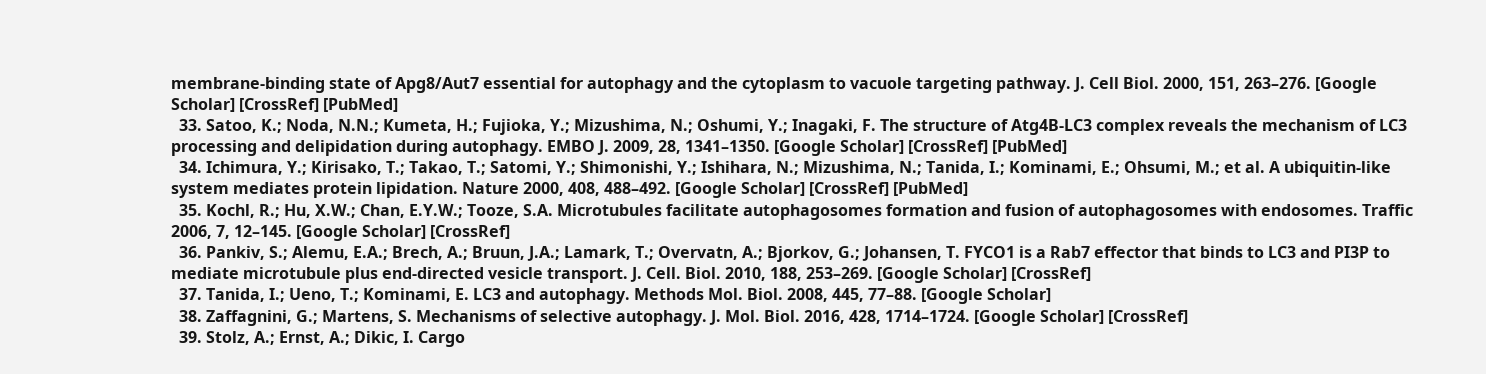membrane-binding state of Apg8/Aut7 essential for autophagy and the cytoplasm to vacuole targeting pathway. J. Cell Biol. 2000, 151, 263–276. [Google Scholar] [CrossRef] [PubMed]
  33. Satoo, K.; Noda, N.N.; Kumeta, H.; Fujioka, Y.; Mizushima, N.; Oshumi, Y.; Inagaki, F. The structure of Atg4B-LC3 complex reveals the mechanism of LC3 processing and delipidation during autophagy. EMBO J. 2009, 28, 1341–1350. [Google Scholar] [CrossRef] [PubMed]
  34. Ichimura, Y.; Kirisako, T.; Takao, T.; Satomi, Y.; Shimonishi, Y.; Ishihara, N.; Mizushima, N.; Tanida, I.; Kominami, E.; Ohsumi, M.; et al. A ubiquitin-like system mediates protein lipidation. Nature 2000, 408, 488–492. [Google Scholar] [CrossRef] [PubMed]
  35. Kochl, R.; Hu, X.W.; Chan, E.Y.W.; Tooze, S.A. Microtubules facilitate autophagosomes formation and fusion of autophagosomes with endosomes. Traffic 2006, 7, 12–145. [Google Scholar] [CrossRef]
  36. Pankiv, S.; Alemu, E.A.; Brech, A.; Bruun, J.A.; Lamark, T.; Overvatn, A.; Bjorkov, G.; Johansen, T. FYCO1 is a Rab7 effector that binds to LC3 and PI3P to mediate microtubule plus end-directed vesicle transport. J. Cell. Biol. 2010, 188, 253–269. [Google Scholar] [CrossRef]
  37. Tanida, I.; Ueno, T.; Kominami, E. LC3 and autophagy. Methods Mol. Biol. 2008, 445, 77–88. [Google Scholar]
  38. Zaffagnini, G.; Martens, S. Mechanisms of selective autophagy. J. Mol. Biol. 2016, 428, 1714–1724. [Google Scholar] [CrossRef]
  39. Stolz, A.; Ernst, A.; Dikic, I. Cargo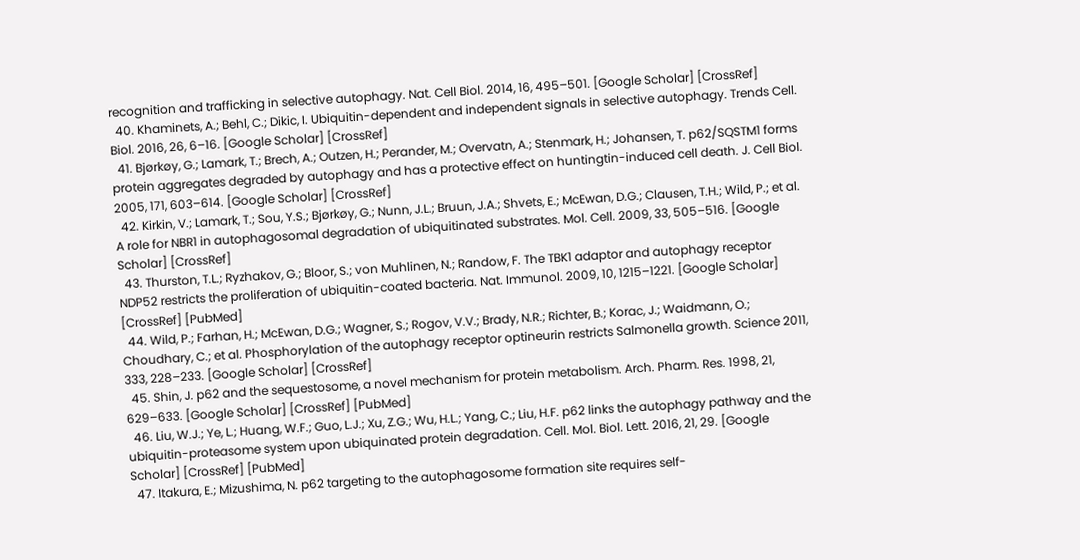recognition and trafficking in selective autophagy. Nat. Cell Biol. 2014, 16, 495–501. [Google Scholar] [CrossRef]
  40. Khaminets, A.; Behl, C.; Dikic, I. Ubiquitin-dependent and independent signals in selective autophagy. Trends Cell. Biol. 2016, 26, 6–16. [Google Scholar] [CrossRef]
  41. Bjørkøy, G.; Lamark, T.; Brech, A.; Outzen, H.; Perander, M.; Overvatn, A.; Stenmark, H.; Johansen, T. p62/SQSTM1 forms protein aggregates degraded by autophagy and has a protective effect on huntingtin-induced cell death. J. Cell Biol. 2005, 171, 603–614. [Google Scholar] [CrossRef]
  42. Kirkin, V.; Lamark, T.; Sou, Y.S.; Bjørkøy, G.; Nunn, J.L.; Bruun, J.A.; Shvets, E.; McEwan, D.G.; Clausen, T.H.; Wild, P.; et al. A role for NBR1 in autophagosomal degradation of ubiquitinated substrates. Mol. Cell. 2009, 33, 505–516. [Google Scholar] [CrossRef]
  43. Thurston, T.L.; Ryzhakov, G.; Bloor, S.; von Muhlinen, N.; Randow, F. The TBK1 adaptor and autophagy receptor NDP52 restricts the proliferation of ubiquitin-coated bacteria. Nat. Immunol. 2009, 10, 1215–1221. [Google Scholar] [CrossRef] [PubMed]
  44. Wild, P.; Farhan, H.; McEwan, D.G.; Wagner, S.; Rogov, V.V.; Brady, N.R.; Richter, B.; Korac, J.; Waidmann, O.; Choudhary, C.; et al. Phosphorylation of the autophagy receptor optineurin restricts Salmonella growth. Science 2011, 333, 228–233. [Google Scholar] [CrossRef]
  45. Shin, J. p62 and the sequestosome, a novel mechanism for protein metabolism. Arch. Pharm. Res. 1998, 21, 629–633. [Google Scholar] [CrossRef] [PubMed]
  46. Liu, W.J.; Ye, L.; Huang, W.F.; Guo, L.J.; Xu, Z.G.; Wu, H.L.; Yang, C.; Liu, H.F. p62 links the autophagy pathway and the ubiquitin-proteasome system upon ubiquinated protein degradation. Cell. Mol. Biol. Lett. 2016, 21, 29. [Google Scholar] [CrossRef] [PubMed]
  47. Itakura, E.; Mizushima, N. p62 targeting to the autophagosome formation site requires self-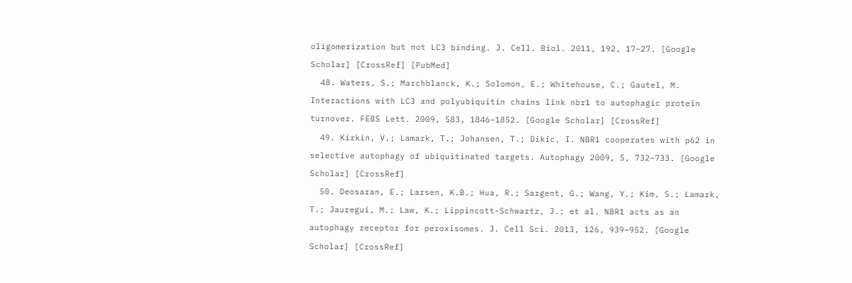oligomerization but not LC3 binding. J. Cell. Biol. 2011, 192, 17–27. [Google Scholar] [CrossRef] [PubMed]
  48. Waters, S.; Marchblanck, K.; Solomon, E.; Whitehouse, C.; Gautel, M. Interactions with LC3 and polyubiquitin chains link nbr1 to autophagic protein turnover. FEBS Lett. 2009, 583, 1846–1852. [Google Scholar] [CrossRef]
  49. Kirkin, V.; Lamark, T.; Johansen, T.; Dikic, I. NBR1 cooperates with p62 in selective autophagy of ubiquitinated targets. Autophagy 2009, 5, 732–733. [Google Scholar] [CrossRef]
  50. Deosaran, E.; Larsen, K.B.; Hua, R.; Sargent, G.; Wang, Y.; Kim, S.; Lamark, T.; Jauregui, M.; Law, K.; Lippincott-Schwartz, J.; et al. NBR1 acts as an autophagy receptor for peroxisomes. J. Cell Sci. 2013, 126, 939–952. [Google Scholar] [CrossRef]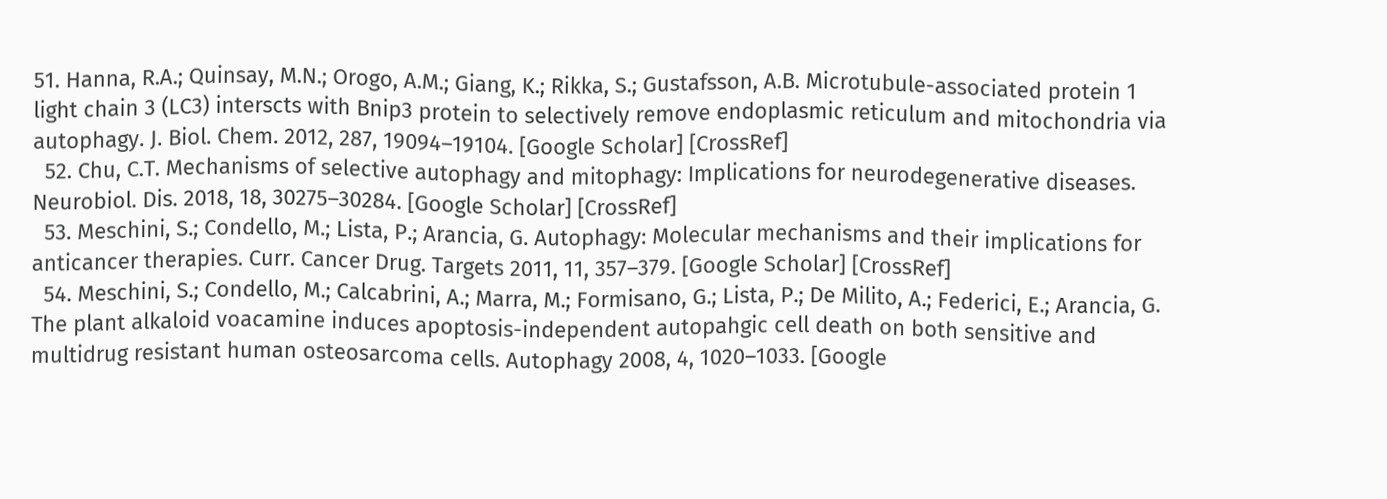51. Hanna, R.A.; Quinsay, M.N.; Orogo, A.M.; Giang, K.; Rikka, S.; Gustafsson, A.B. Microtubule-associated protein 1 light chain 3 (LC3) interscts with Bnip3 protein to selectively remove endoplasmic reticulum and mitochondria via autophagy. J. Biol. Chem. 2012, 287, 19094–19104. [Google Scholar] [CrossRef]
  52. Chu, C.T. Mechanisms of selective autophagy and mitophagy: Implications for neurodegenerative diseases. Neurobiol. Dis. 2018, 18, 30275–30284. [Google Scholar] [CrossRef]
  53. Meschini, S.; Condello, M.; Lista, P.; Arancia, G. Autophagy: Molecular mechanisms and their implications for anticancer therapies. Curr. Cancer Drug. Targets 2011, 11, 357–379. [Google Scholar] [CrossRef]
  54. Meschini, S.; Condello, M.; Calcabrini, A.; Marra, M.; Formisano, G.; Lista, P.; De Milito, A.; Federici, E.; Arancia, G. The plant alkaloid voacamine induces apoptosis-independent autopahgic cell death on both sensitive and multidrug resistant human osteosarcoma cells. Autophagy 2008, 4, 1020–1033. [Google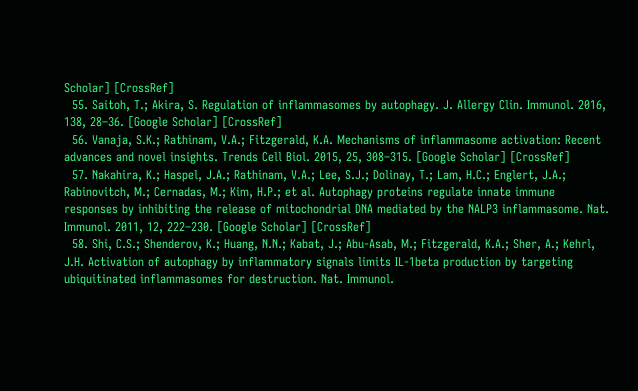Scholar] [CrossRef]
  55. Saitoh, T.; Akira, S. Regulation of inflammasomes by autophagy. J. Allergy Clin. Immunol. 2016, 138, 28–36. [Google Scholar] [CrossRef]
  56. Vanaja, S.K.; Rathinam, V.A.; Fitzgerald, K.A. Mechanisms of inflammasome activation: Recent advances and novel insights. Trends Cell Biol. 2015, 25, 308–315. [Google Scholar] [CrossRef]
  57. Nakahira, K.; Haspel, J.A.; Rathinam, V.A.; Lee, S.J.; Dolinay, T.; Lam, H.C.; Englert, J.A.; Rabinovitch, M.; Cernadas, M.; Kim, H.P.; et al. Autophagy proteins regulate innate immune responses by inhibiting the release of mitochondrial DNA mediated by the NALP3 inflammasome. Nat. Immunol. 2011, 12, 222–230. [Google Scholar] [CrossRef]
  58. Shi, C.S.; Shenderov, K.; Huang, N.N.; Kabat, J.; Abu-Asab, M.; Fitzgerald, K.A.; Sher, A.; Kehrl, J.H. Activation of autophagy by inflammatory signals limits IL-1beta production by targeting ubiquitinated inflammasomes for destruction. Nat. Immunol.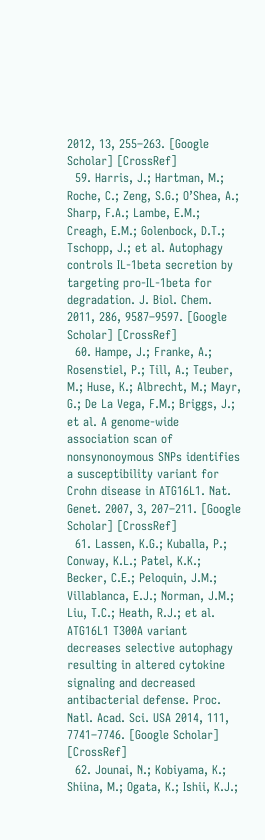2012, 13, 255–263. [Google Scholar] [CrossRef]
  59. Harris, J.; Hartman, M.; Roche, C.; Zeng, S.G.; O’Shea, A.; Sharp, F.A.; Lambe, E.M.; Creagh, E.M.; Golenbock, D.T.; Tschopp, J.; et al. Autophagy controls IL-1beta secretion by targeting pro-IL-1beta for degradation. J. Biol. Chem. 2011, 286, 9587–9597. [Google Scholar] [CrossRef]
  60. Hampe, J.; Franke, A.; Rosenstiel, P.; Till, A.; Teuber, M.; Huse, K.; Albrecht, M.; Mayr, G.; De La Vega, F.M.; Briggs, J.; et al. A genome-wide association scan of nonsynonoymous SNPs identifies a susceptibility variant for Crohn disease in ATG16L1. Nat. Genet. 2007, 3, 207–211. [Google Scholar] [CrossRef]
  61. Lassen, K.G.; Kuballa, P.; Conway, K.L.; Patel, K.K.; Becker, C.E.; Peloquin, J.M.; Villablanca, E.J.; Norman, J.M.; Liu, T.C.; Heath, R.J.; et al. ATG16L1 T300A variant decreases selective autophagy resulting in altered cytokine signaling and decreased antibacterial defense. Proc. Natl. Acad. Sci. USA 2014, 111, 7741–7746. [Google Scholar] [CrossRef]
  62. Jounai, N.; Kobiyama, K.; Shiina, M.; Ogata, K.; Ishii, K.J.;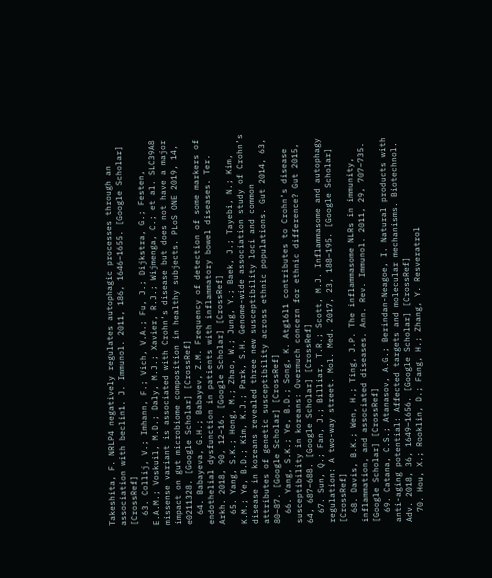Takeshita, F. NRLP4 negatively regulates autophagic processes through an association with beclin1. J. Immunol. 2011, 186, 1646–1655. [Google Scholar] [CrossRef]
  63. Collij, V.; Imhann, F.; Vich, V.A.; Fu, J.; Dijkstra, G.; Festen, E.A.M.; Voskuil, M.D.; Daly, M.J.; Xavier, R.J.; Wijmenga, C.; et al. SLC39A8 missense variant is associated with Crohn’s disease but does not have a major impact on gut microbiome composition in healthy subjects. PLoS ONE 2019, 14, e0211328. [Google Scholar] [CrossRef]
  64. Babayeva, G.H.; Babayev, Z.M. Frequency of detection of some markers of endothelial dysfunction in patients with inflammatory bowel diseases. Ter. Arkh. 2018, 90, 12–16. [Google Scholar] [CrossRef]
  65. Yang, S.K.; Hong, M.; Zhao, W.; Jung, Y.; Baek, J.; Tayebi, N.; Kim, K.M.; Ye, B.D.; Kim, K.J.; Park, S.H. Genome-wide association study of Crohn’s disease in koreans revealed three new susceptibility loci and common attributes of genetic susceptibility across ethnic populations. Gut 2014, 63, 80–87. [Google Scholar] [CrossRef]
  66. Yang, S.K.; Ye, B.D.; Song, K. Atg16l1 contributes to Crohn’s disease susceptibility in koreans: Overmuch concern for ethnic difference? Gut 2015, 64, 687–688. [Google Scholar] [CrossRef]
  67. Sun, Q.; Fan, J.; Billiar, T.R.; Scott, M.J. Inflammasome and autophagy regulation: A two-way street. Mol. Med. 2017, 23, 188–195. [Google Scholar] [CrossRef]
  68. Davis, B.K.; Wen, H.; Ting, J.P. The inflammasome NLRs in immunity, inflammation, and associated diseases. Ann. Rev. Immunol. 2011, 29, 707–735. [Google Scholar] [CrossRef]
  69. Catana, C.S.; Atanasov, A.G.; Berindan-Neagoe, I. Natural products with anti-aging potential: Affected targets and molecular mechanisms. Biotechnol. Adv. 2018, 36, 1649–1656. [Google Scholar] [CrossRef]
  70. Hou, X.; Rooklin, D.; Fang, H.; Zhang, Y. Resveratrol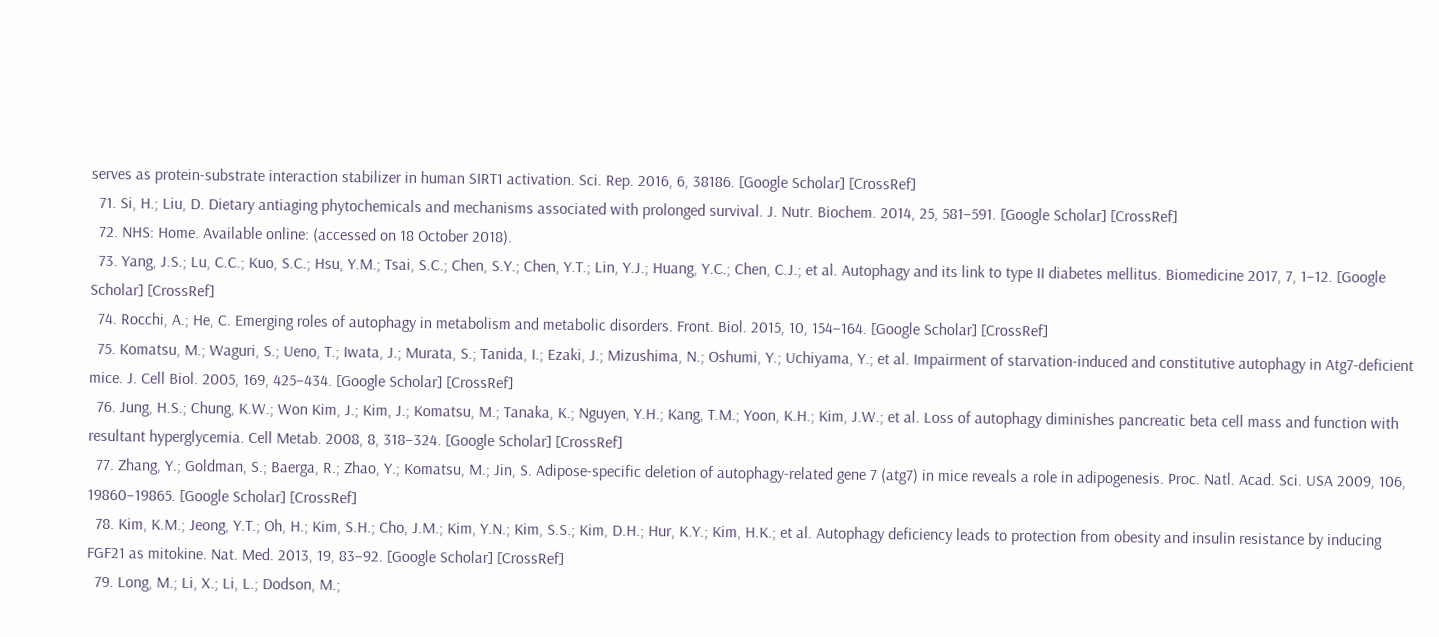serves as protein-substrate interaction stabilizer in human SIRT1 activation. Sci. Rep. 2016, 6, 38186. [Google Scholar] [CrossRef]
  71. Si, H.; Liu, D. Dietary antiaging phytochemicals and mechanisms associated with prolonged survival. J. Nutr. Biochem. 2014, 25, 581–591. [Google Scholar] [CrossRef]
  72. NHS: Home. Available online: (accessed on 18 October 2018).
  73. Yang, J.S.; Lu, C.C.; Kuo, S.C.; Hsu, Y.M.; Tsai, S.C.; Chen, S.Y.; Chen, Y.T.; Lin, Y.J.; Huang, Y.C.; Chen, C.J.; et al. Autophagy and its link to type II diabetes mellitus. Biomedicine 2017, 7, 1–12. [Google Scholar] [CrossRef]
  74. Rocchi, A.; He, C. Emerging roles of autophagy in metabolism and metabolic disorders. Front. Biol. 2015, 10, 154–164. [Google Scholar] [CrossRef]
  75. Komatsu, M.; Waguri, S.; Ueno, T.; Iwata, J.; Murata, S.; Tanida, I.; Ezaki, J.; Mizushima, N.; Oshumi, Y.; Uchiyama, Y.; et al. Impairment of starvation-induced and constitutive autophagy in Atg7-deficient mice. J. Cell Biol. 2005, 169, 425–434. [Google Scholar] [CrossRef]
  76. Jung, H.S.; Chung, K.W.; Won Kim, J.; Kim, J.; Komatsu, M.; Tanaka, K.; Nguyen, Y.H.; Kang, T.M.; Yoon, K.H.; Kim, J.W.; et al. Loss of autophagy diminishes pancreatic beta cell mass and function with resultant hyperglycemia. Cell Metab. 2008, 8, 318–324. [Google Scholar] [CrossRef]
  77. Zhang, Y.; Goldman, S.; Baerga, R.; Zhao, Y.; Komatsu, M.; Jin, S. Adipose-specific deletion of autophagy-related gene 7 (atg7) in mice reveals a role in adipogenesis. Proc. Natl. Acad. Sci. USA 2009, 106, 19860–19865. [Google Scholar] [CrossRef]
  78. Kim, K.M.; Jeong, Y.T.; Oh, H.; Kim, S.H.; Cho, J.M.; Kim, Y.N.; Kim, S.S.; Kim, D.H.; Hur, K.Y.; Kim, H.K.; et al. Autophagy deficiency leads to protection from obesity and insulin resistance by inducing FGF21 as mitokine. Nat. Med. 2013, 19, 83–92. [Google Scholar] [CrossRef]
  79. Long, M.; Li, X.; Li, L.; Dodson, M.;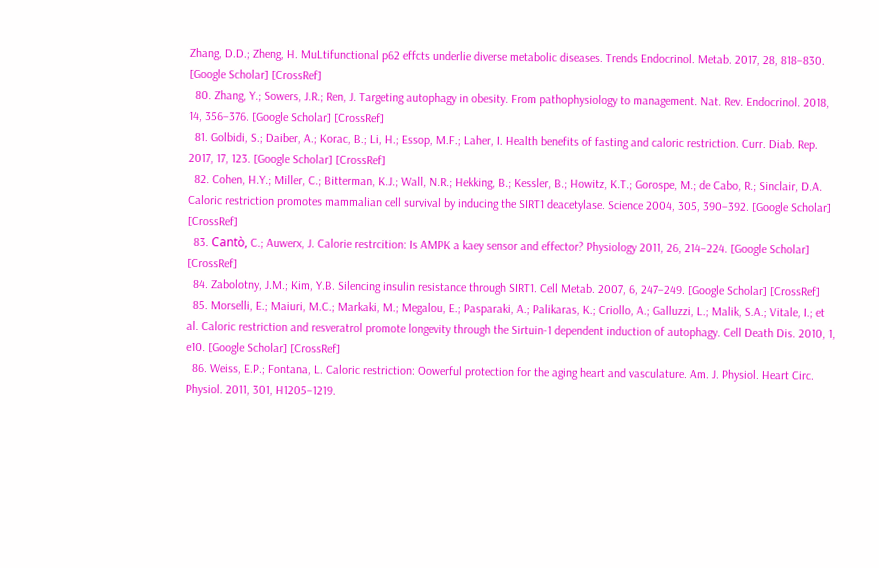Zhang, D.D.; Zheng, H. MuLtifunctional p62 effcts underlie diverse metabolic diseases. Trends Endocrinol. Metab. 2017, 28, 818–830. [Google Scholar] [CrossRef]
  80. Zhang, Y.; Sowers, J.R.; Ren, J. Targeting autophagy in obesity. From pathophysiology to management. Nat. Rev. Endocrinol. 2018, 14, 356–376. [Google Scholar] [CrossRef]
  81. Golbidi, S.; Daiber, A.; Korac, B.; Li, H.; Essop, M.F.; Laher, I. Health benefits of fasting and caloric restriction. Curr. Diab. Rep. 2017, 17, 123. [Google Scholar] [CrossRef]
  82. Cohen, H.Y.; Miller, C.; Bitterman, K.J.; Wall, N.R.; Hekking, B.; Kessler, B.; Howitz, K.T.; Gorospe, M.; de Cabo, R.; Sinclair, D.A. Caloric restriction promotes mammalian cell survival by inducing the SIRT1 deacetylase. Science 2004, 305, 390–392. [Google Scholar] [CrossRef]
  83. Cantò, C.; Auwerx, J. Calorie restrcition: Is AMPK a kaey sensor and effector? Physiology 2011, 26, 214–224. [Google Scholar] [CrossRef]
  84. Zabolotny, J.M.; Kim, Y.B. Silencing insulin resistance through SIRT1. Cell Metab. 2007, 6, 247–249. [Google Scholar] [CrossRef]
  85. Morselli, E.; Maiuri, M.C.; Markaki, M.; Megalou, E.; Pasparaki, A.; Palikaras, K.; Criollo, A.; Galluzzi, L.; Malik, S.A.; Vitale, I.; et al. Caloric restriction and resveratrol promote longevity through the Sirtuin-1 dependent induction of autophagy. Cell Death Dis. 2010, 1, e10. [Google Scholar] [CrossRef]
  86. Weiss, E.P.; Fontana, L. Caloric restriction: Oowerful protection for the aging heart and vasculature. Am. J. Physiol. Heart Circ. Physiol. 2011, 301, H1205–1219.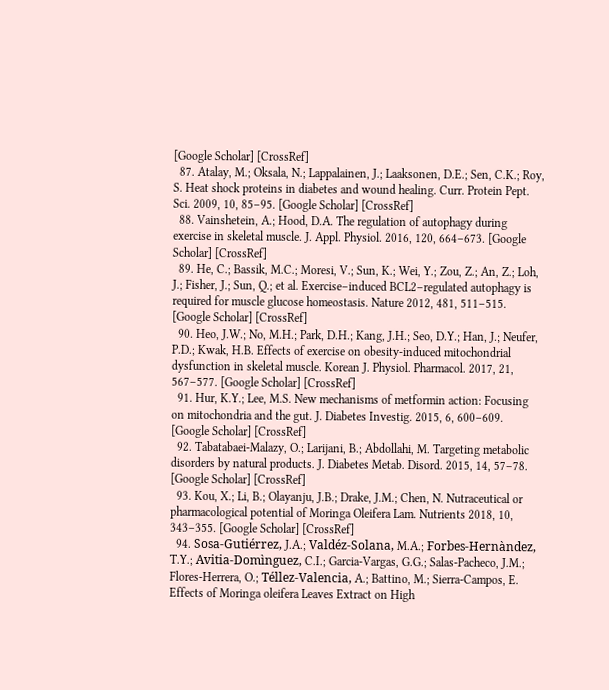[Google Scholar] [CrossRef]
  87. Atalay, M.; Oksala, N.; Lappalainen, J.; Laaksonen, D.E.; Sen, C.K.; Roy, S. Heat shock proteins in diabetes and wound healing. Curr. Protein Pept. Sci. 2009, 10, 85–95. [Google Scholar] [CrossRef]
  88. Vainshetein, A.; Hood, D.A. The regulation of autophagy during exercise in skeletal muscle. J. Appl. Physiol. 2016, 120, 664–673. [Google Scholar] [CrossRef]
  89. He, C.; Bassik, M.C.; Moresi, V.; Sun, K.; Wei, Y.; Zou, Z.; An, Z.; Loh, J.; Fisher, J.; Sun, Q.; et al. Exercise–induced BCL2–regulated autophagy is required for muscle glucose homeostasis. Nature 2012, 481, 511–515. [Google Scholar] [CrossRef]
  90. Heo, J.W.; No, M.H.; Park, D.H.; Kang, J.H.; Seo, D.Y.; Han, J.; Neufer, P.D.; Kwak, H.B. Effects of exercise on obesity-induced mitochondrial dysfunction in skeletal muscle. Korean J. Physiol. Pharmacol. 2017, 21, 567–577. [Google Scholar] [CrossRef]
  91. Hur, K.Y.; Lee, M.S. New mechanisms of metformin action: Focusing on mitochondria and the gut. J. Diabetes Investig. 2015, 6, 600–609. [Google Scholar] [CrossRef]
  92. Tabatabaei-Malazy, O.; Larijani, B.; Abdollahi, M. Targeting metabolic disorders by natural products. J. Diabetes Metab. Disord. 2015, 14, 57–78. [Google Scholar] [CrossRef]
  93. Kou, X.; Li, B.; Olayanju, J.B.; Drake, J.M.; Chen, N. Nutraceutical or pharmacological potential of Moringa Oleifera Lam. Nutrients 2018, 10, 343–355. [Google Scholar] [CrossRef]
  94. Sosa-Gutiérrez, J.A.; Valdéz-Solana, M.A.; Forbes-Hernàndez, T.Y.; Avitia-Domìnguez, C.I.; Garcia-Vargas, G.G.; Salas-Pacheco, J.M.; Flores-Herrera, O.; Téllez-Valencia, A.; Battino, M.; Sierra-Campos, E. Effects of Moringa oleifera Leaves Extract on High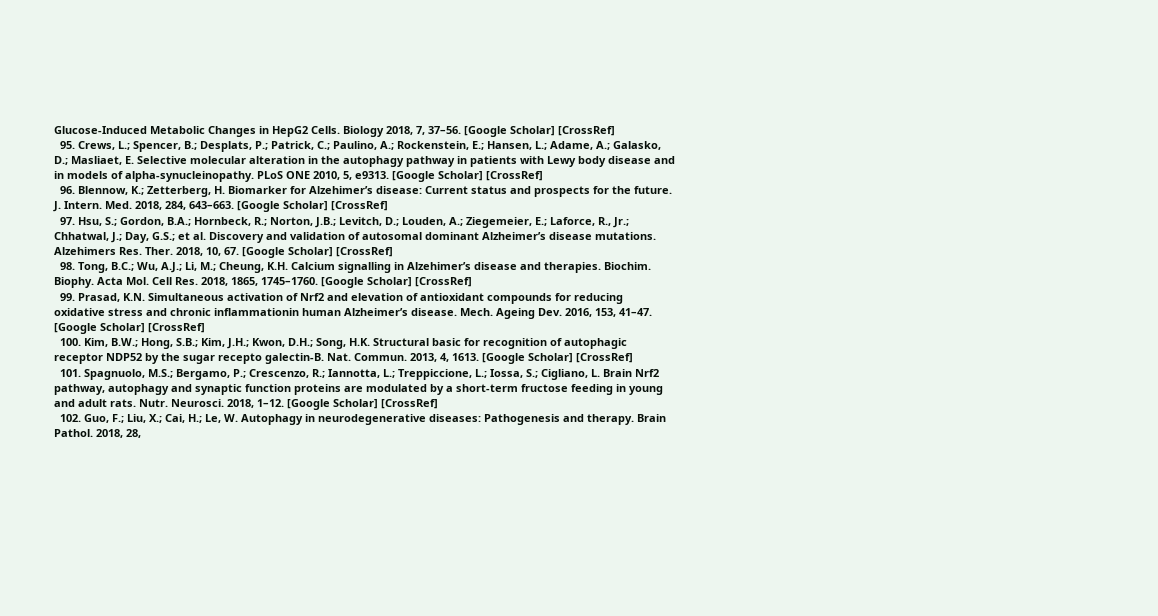Glucose-Induced Metabolic Changes in HepG2 Cells. Biology 2018, 7, 37–56. [Google Scholar] [CrossRef]
  95. Crews, L.; Spencer, B.; Desplats, P.; Patrick, C.; Paulino, A.; Rockenstein, E.; Hansen, L.; Adame, A.; Galasko, D.; Masliaet, E. Selective molecular alteration in the autophagy pathway in patients with Lewy body disease and in models of alpha-synucleinopathy. PLoS ONE 2010, 5, e9313. [Google Scholar] [CrossRef]
  96. Blennow, K.; Zetterberg, H. Biomarker for Alzehimer’s disease: Current status and prospects for the future. J. Intern. Med. 2018, 284, 643–663. [Google Scholar] [CrossRef]
  97. Hsu, S.; Gordon, B.A.; Hornbeck, R.; Norton, J.B.; Levitch, D.; Louden, A.; Ziegemeier, E.; Laforce, R., Jr.; Chhatwal, J.; Day, G.S.; et al. Discovery and validation of autosomal dominant Alzheimer’s disease mutations. Alzehimers Res. Ther. 2018, 10, 67. [Google Scholar] [CrossRef]
  98. Tong, B.C.; Wu, A.J.; Li, M.; Cheung, K.H. Calcium signalling in Alzehimer’s disease and therapies. Biochim. Biophy. Acta Mol. Cell Res. 2018, 1865, 1745–1760. [Google Scholar] [CrossRef]
  99. Prasad, K.N. Simultaneous activation of Nrf2 and elevation of antioxidant compounds for reducing oxidative stress and chronic inflammationin human Alzheimer’s disease. Mech. Ageing Dev. 2016, 153, 41–47. [Google Scholar] [CrossRef]
  100. Kim, B.W.; Hong, S.B.; Kim, J.H.; Kwon, D.H.; Song, H.K. Structural basic for recognition of autophagic receptor NDP52 by the sugar recepto galectin-B. Nat. Commun. 2013, 4, 1613. [Google Scholar] [CrossRef]
  101. Spagnuolo, M.S.; Bergamo, P.; Crescenzo, R.; Iannotta, L.; Treppiccione, L.; Iossa, S.; Cigliano, L. Brain Nrf2 pathway, autophagy and synaptic function proteins are modulated by a short-term fructose feeding in young and adult rats. Nutr. Neurosci. 2018, 1–12. [Google Scholar] [CrossRef]
  102. Guo, F.; Liu, X.; Cai, H.; Le, W. Autophagy in neurodegenerative diseases: Pathogenesis and therapy. Brain Pathol. 2018, 28,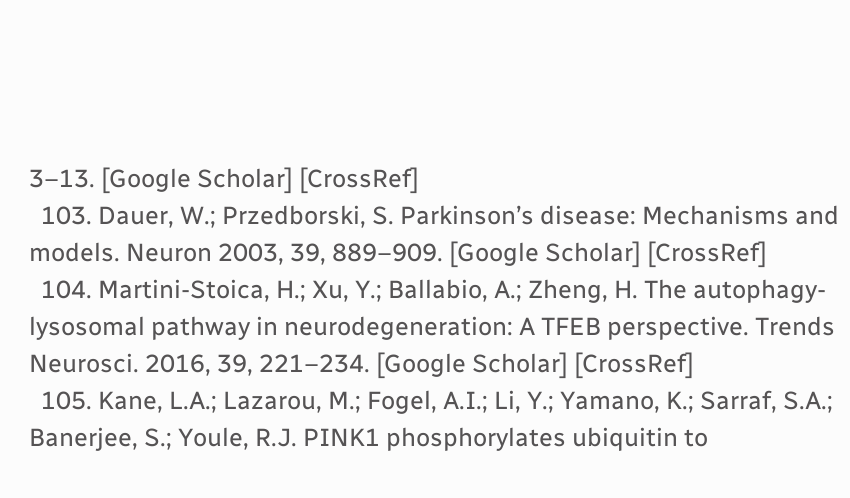3–13. [Google Scholar] [CrossRef]
  103. Dauer, W.; Przedborski, S. Parkinson’s disease: Mechanisms and models. Neuron 2003, 39, 889–909. [Google Scholar] [CrossRef]
  104. Martini-Stoica, H.; Xu, Y.; Ballabio, A.; Zheng, H. The autophagy-lysosomal pathway in neurodegeneration: A TFEB perspective. Trends Neurosci. 2016, 39, 221–234. [Google Scholar] [CrossRef]
  105. Kane, L.A.; Lazarou, M.; Fogel, A.I.; Li, Y.; Yamano, K.; Sarraf, S.A.; Banerjee, S.; Youle, R.J. PINK1 phosphorylates ubiquitin to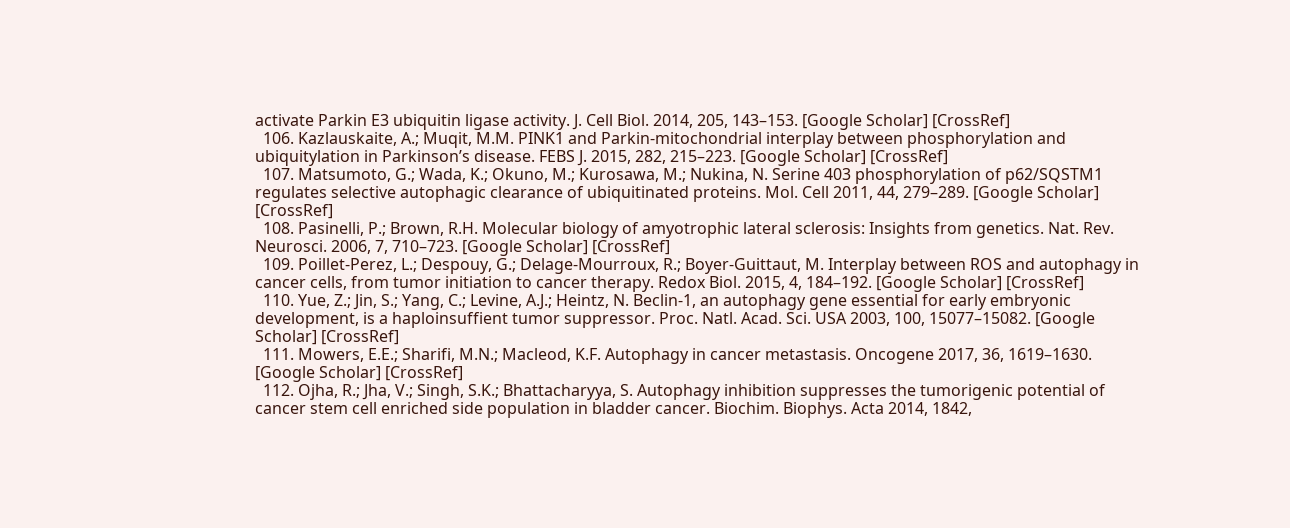activate Parkin E3 ubiquitin ligase activity. J. Cell Biol. 2014, 205, 143–153. [Google Scholar] [CrossRef]
  106. Kazlauskaite, A.; Muqit, M.M. PINK1 and Parkin-mitochondrial interplay between phosphorylation and ubiquitylation in Parkinson’s disease. FEBS J. 2015, 282, 215–223. [Google Scholar] [CrossRef]
  107. Matsumoto, G.; Wada, K.; Okuno, M.; Kurosawa, M.; Nukina, N. Serine 403 phosphorylation of p62/SQSTM1 regulates selective autophagic clearance of ubiquitinated proteins. Mol. Cell 2011, 44, 279–289. [Google Scholar] [CrossRef]
  108. Pasinelli, P.; Brown, R.H. Molecular biology of amyotrophic lateral sclerosis: Insights from genetics. Nat. Rev. Neurosci. 2006, 7, 710–723. [Google Scholar] [CrossRef]
  109. Poillet-Perez, L.; Despouy, G.; Delage-Mourroux, R.; Boyer-Guittaut, M. Interplay between ROS and autophagy in cancer cells, from tumor initiation to cancer therapy. Redox Biol. 2015, 4, 184–192. [Google Scholar] [CrossRef]
  110. Yue, Z.; Jin, S.; Yang, C.; Levine, A.J.; Heintz, N. Beclin-1, an autophagy gene essential for early embryonic development, is a haploinsuffient tumor suppressor. Proc. Natl. Acad. Sci. USA 2003, 100, 15077–15082. [Google Scholar] [CrossRef]
  111. Mowers, E.E.; Sharifi, M.N.; Macleod, K.F. Autophagy in cancer metastasis. Oncogene 2017, 36, 1619–1630. [Google Scholar] [CrossRef]
  112. Ojha, R.; Jha, V.; Singh, S.K.; Bhattacharyya, S. Autophagy inhibition suppresses the tumorigenic potential of cancer stem cell enriched side population in bladder cancer. Biochim. Biophys. Acta 2014, 1842,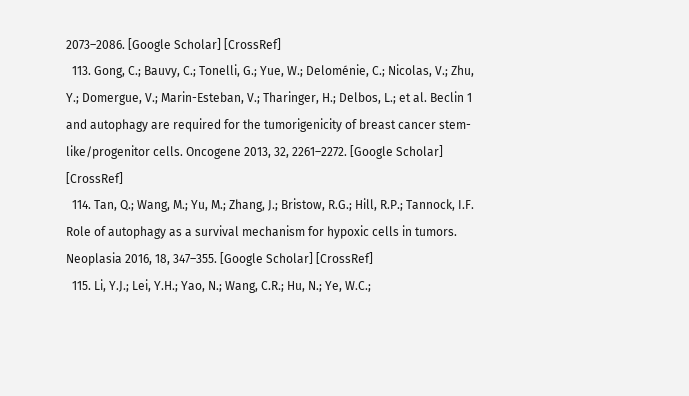2073–2086. [Google Scholar] [CrossRef]
  113. Gong, C.; Bauvy, C.; Tonelli, G.; Yue, W.; Deloménie, C.; Nicolas, V.; Zhu, Y.; Domergue, V.; Marin-Esteban, V.; Tharinger, H.; Delbos, L.; et al. Beclin 1 and autophagy are required for the tumorigenicity of breast cancer stem-like/progenitor cells. Oncogene 2013, 32, 2261–2272. [Google Scholar] [CrossRef]
  114. Tan, Q.; Wang, M.; Yu, M.; Zhang, J.; Bristow, R.G.; Hill, R.P.; Tannock, I.F. Role of autophagy as a survival mechanism for hypoxic cells in tumors. Neoplasia 2016, 18, 347–355. [Google Scholar] [CrossRef]
  115. Li, Y.J.; Lei, Y.H.; Yao, N.; Wang, C.R.; Hu, N.; Ye, W.C.;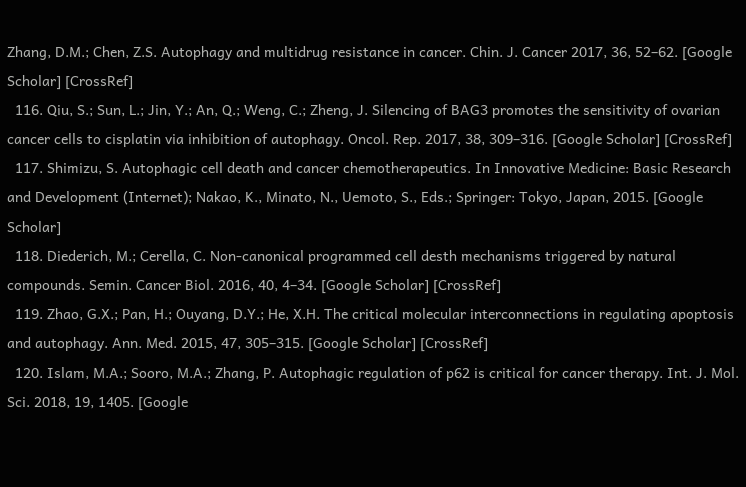Zhang, D.M.; Chen, Z.S. Autophagy and multidrug resistance in cancer. Chin. J. Cancer 2017, 36, 52–62. [Google Scholar] [CrossRef]
  116. Qiu, S.; Sun, L.; Jin, Y.; An, Q.; Weng, C.; Zheng, J. Silencing of BAG3 promotes the sensitivity of ovarian cancer cells to cisplatin via inhibition of autophagy. Oncol. Rep. 2017, 38, 309–316. [Google Scholar] [CrossRef]
  117. Shimizu, S. Autophagic cell death and cancer chemotherapeutics. In Innovative Medicine: Basic Research and Development (Internet); Nakao, K., Minato, N., Uemoto, S., Eds.; Springer: Tokyo, Japan, 2015. [Google Scholar]
  118. Diederich, M.; Cerella, C. Non-canonical programmed cell desth mechanisms triggered by natural compounds. Semin. Cancer Biol. 2016, 40, 4–34. [Google Scholar] [CrossRef]
  119. Zhao, G.X.; Pan, H.; Ouyang, D.Y.; He, X.H. The critical molecular interconnections in regulating apoptosis and autophagy. Ann. Med. 2015, 47, 305–315. [Google Scholar] [CrossRef]
  120. Islam, M.A.; Sooro, M.A.; Zhang, P. Autophagic regulation of p62 is critical for cancer therapy. Int. J. Mol. Sci. 2018, 19, 1405. [Google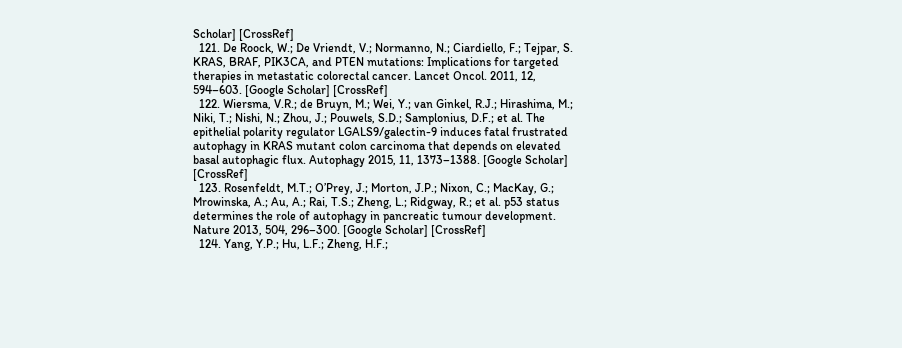Scholar] [CrossRef]
  121. De Roock, W.; De Vriendt, V.; Normanno, N.; Ciardiello, F.; Tejpar, S. KRAS, BRAF, PIK3CA, and PTEN mutations: Implications for targeted therapies in metastatic colorectal cancer. Lancet Oncol. 2011, 12, 594–603. [Google Scholar] [CrossRef]
  122. Wiersma, V.R.; de Bruyn, M.; Wei, Y.; van Ginkel, R.J.; Hirashima, M.; Niki, T.; Nishi, N.; Zhou, J.; Pouwels, S.D.; Samplonius, D.F.; et al. The epithelial polarity regulator LGALS9/galectin-9 induces fatal frustrated autophagy in KRAS mutant colon carcinoma that depends on elevated basal autophagic flux. Autophagy 2015, 11, 1373–1388. [Google Scholar] [CrossRef]
  123. Rosenfeldt, M.T.; O’Prey, J.; Morton, J.P.; Nixon, C.; MacKay, G.; Mrowinska, A.; Au, A.; Rai, T.S.; Zheng, L.; Ridgway, R.; et al. p53 status determines the role of autophagy in pancreatic tumour development. Nature 2013, 504, 296–300. [Google Scholar] [CrossRef]
  124. Yang, Y.P.; Hu, L.F.; Zheng, H.F.;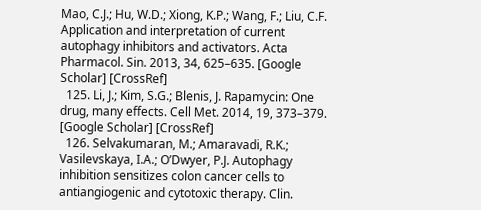Mao, C.J.; Hu, W.D.; Xiong, K.P.; Wang, F.; Liu, C.F. Application and interpretation of current autophagy inhibitors and activators. Acta Pharmacol. Sin. 2013, 34, 625–635. [Google Scholar] [CrossRef]
  125. Li, J.; Kim, S.G.; Blenis, J. Rapamycin: One drug, many effects. Cell Met. 2014, 19, 373–379. [Google Scholar] [CrossRef]
  126. Selvakumaran, M.; Amaravadi, R.K.; Vasilevskaya, I.A.; O’Dwyer, P.J. Autophagy inhibition sensitizes colon cancer cells to antiangiogenic and cytotoxic therapy. Clin.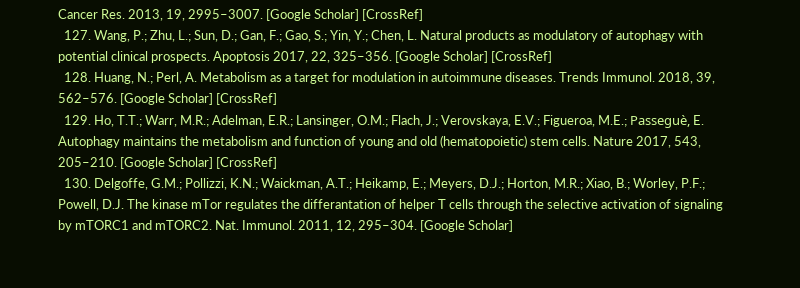Cancer Res. 2013, 19, 2995–3007. [Google Scholar] [CrossRef]
  127. Wang, P.; Zhu, L.; Sun, D.; Gan, F.; Gao, S.; Yin, Y.; Chen, L. Natural products as modulatory of autophagy with potential clinical prospects. Apoptosis 2017, 22, 325–356. [Google Scholar] [CrossRef]
  128. Huang, N.; Perl, A. Metabolism as a target for modulation in autoimmune diseases. Trends Immunol. 2018, 39, 562–576. [Google Scholar] [CrossRef]
  129. Ho, T.T.; Warr, M.R.; Adelman, E.R.; Lansinger, O.M.; Flach, J.; Verovskaya, E.V.; Figueroa, M.E.; Passeguè, E. Autophagy maintains the metabolism and function of young and old (hematopoietic) stem cells. Nature 2017, 543, 205–210. [Google Scholar] [CrossRef]
  130. Delgoffe, G.M.; Pollizzi, K.N.; Waickman, A.T.; Heikamp, E.; Meyers, D.J.; Horton, M.R.; Xiao, B.; Worley, P.F.; Powell, D.J. The kinase mTor regulates the differantation of helper T cells through the selective activation of signaling by mTORC1 and mTORC2. Nat. Immunol. 2011, 12, 295–304. [Google Scholar]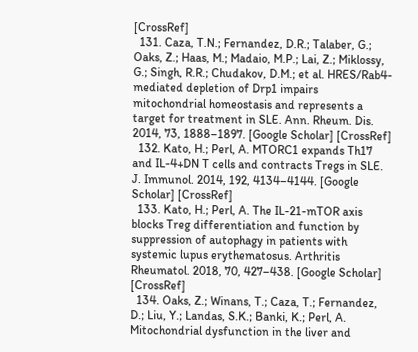[CrossRef]
  131. Caza, T.N.; Fernandez, D.R.; Talaber, G.; Oaks, Z.; Haas, M.; Madaio, M.P.; Lai, Z.; Miklossy, G.; Singh, R.R.; Chudakov, D.M.; et al. HRES/Rab4-mediated depletion of Drp1 impairs mitochondrial homeostasis and represents a target for treatment in SLE. Ann. Rheum. Dis. 2014, 73, 1888–1897. [Google Scholar] [CrossRef]
  132. Kato, H.; Perl, A. MTORC1 expands Th17 and IL-4+DN T cells and contracts Tregs in SLE. J. Immunol. 2014, 192, 4134–4144. [Google Scholar] [CrossRef]
  133. Kato, H.; Perl, A. The IL-21-mTOR axis blocks Treg differentiation and function by suppression of autophagy in patients with systemic lupus erythematosus. Arthritis Rheumatol. 2018, 70, 427–438. [Google Scholar] [CrossRef]
  134. Oaks, Z.; Winans, T.; Caza, T.; Fernandez, D.; Liu, Y.; Landas, S.K.; Banki, K.; Perl, A. Mitochondrial dysfunction in the liver and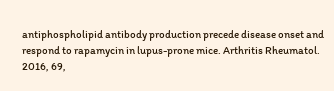antiphospholipid antibody production precede disease onset and respond to rapamycin in lupus-prone mice. Arthritis Rheumatol. 2016, 69,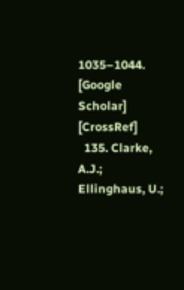1035–1044. [Google Scholar] [CrossRef]
  135. Clarke, A.J.; Ellinghaus, U.;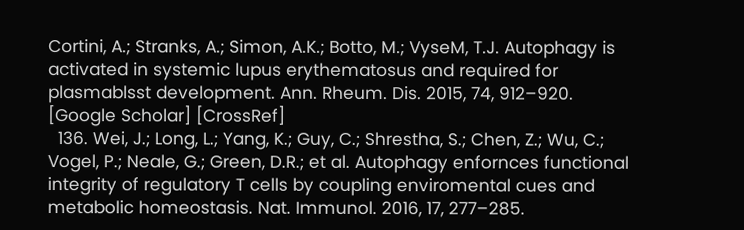Cortini, A.; Stranks, A.; Simon, A.K.; Botto, M.; VyseM, T.J. Autophagy is activated in systemic lupus erythematosus and required for plasmablsst development. Ann. Rheum. Dis. 2015, 74, 912–920. [Google Scholar] [CrossRef]
  136. Wei, J.; Long, L.; Yang, K.; Guy, C.; Shrestha, S.; Chen, Z.; Wu, C.; Vogel, P.; Neale, G.; Green, D.R.; et al. Autophagy enfornces functional integrity of regulatory T cells by coupling enviromental cues and metabolic homeostasis. Nat. Immunol. 2016, 17, 277–285.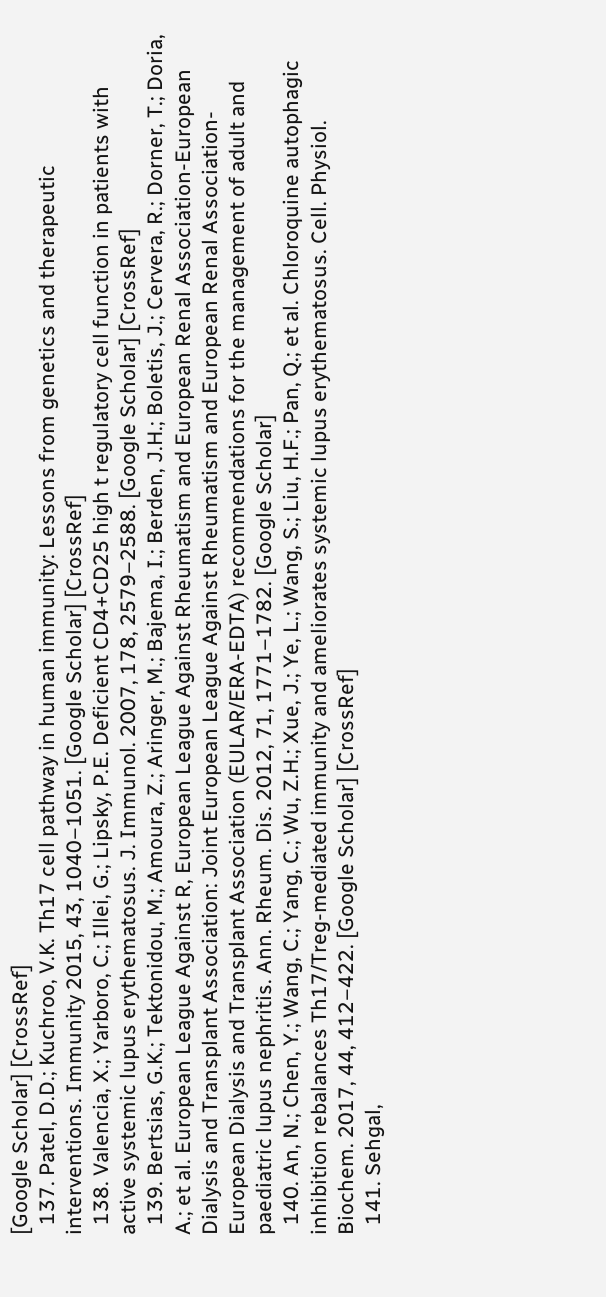[Google Scholar] [CrossRef]
  137. Patel, D.D.; Kuchroo, V.K. Th17 cell pathway in human immunity: Lessons from genetics and therapeutic interventions. Immunity 2015, 43, 1040–1051. [Google Scholar] [CrossRef]
  138. Valencia, X.; Yarboro, C.; Illei, G.; Lipsky, P.E. Deficient CD4+CD25 high t regulatory cell function in patients with active systemic lupus erythematosus. J. Immunol. 2007, 178, 2579–2588. [Google Scholar] [CrossRef]
  139. Bertsias, G.K.; Tektonidou, M.; Amoura, Z.; Aringer, M.; Bajema, I.; Berden, J.H.; Boletis, J.; Cervera, R.; Dorner, T.; Doria, A.; et al. European League Against R, European League Against Rheumatism and European Renal Association-European Dialysis and Transplant Association: Joint European League Against Rheumatism and European Renal Association-European Dialysis and Transplant Association (EULAR/ERA-EDTA) recommendations for the management of adult and paediatric lupus nephritis. Ann. Rheum. Dis. 2012, 71, 1771–1782. [Google Scholar]
  140. An, N.; Chen, Y.; Wang, C.; Yang, C.; Wu, Z.H.; Xue, J.; Ye, L.; Wang, S.; Liu, H.F.; Pan, Q.; et al. Chloroquine autophagic inhibition rebalances Th17/Treg-mediated immunity and ameliorates systemic lupus erythematosus. Cell. Physiol. Biochem. 2017, 44, 412–422. [Google Scholar] [CrossRef]
  141. Sehgal,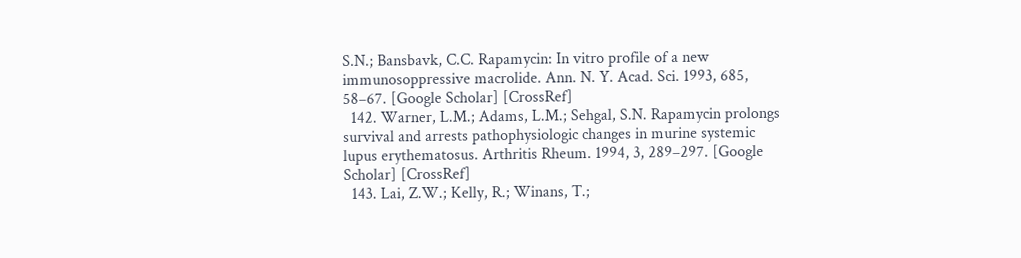S.N.; Bansbavk, C.C. Rapamycin: In vitro profile of a new immunosoppressive macrolide. Ann. N. Y. Acad. Sci. 1993, 685, 58–67. [Google Scholar] [CrossRef]
  142. Warner, L.M.; Adams, L.M.; Sehgal, S.N. Rapamycin prolongs survival and arrests pathophysiologic changes in murine systemic lupus erythematosus. Arthritis Rheum. 1994, 3, 289–297. [Google Scholar] [CrossRef]
  143. Lai, Z.W.; Kelly, R.; Winans, T.;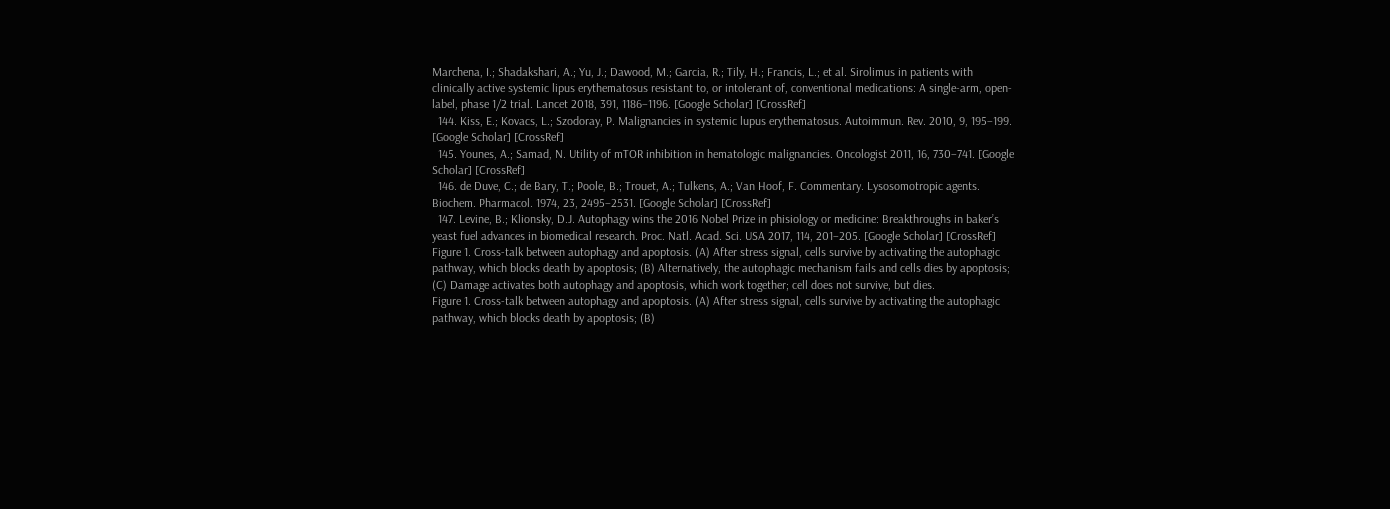Marchena, I.; Shadakshari, A.; Yu, J.; Dawood, M.; Garcia, R.; Tily, H.; Francis, L.; et al. Sirolimus in patients with clinically active systemic lipus erythematosus resistant to, or intolerant of, conventional medications: A single-arm, open-label, phase 1/2 trial. Lancet 2018, 391, 1186–1196. [Google Scholar] [CrossRef]
  144. Kiss, E.; Kovacs, L.; Szodoray, P. Malignancies in systemic lupus erythematosus. Autoimmun. Rev. 2010, 9, 195–199. [Google Scholar] [CrossRef]
  145. Younes, A.; Samad, N. Utility of mTOR inhibition in hematologic malignancies. Oncologist 2011, 16, 730–741. [Google Scholar] [CrossRef]
  146. de Duve, C.; de Bary, T.; Poole, B.; Trouet, A.; Tulkens, A.; Van Hoof, F. Commentary. Lysosomotropic agents. Biochem. Pharmacol. 1974, 23, 2495–2531. [Google Scholar] [CrossRef]
  147. Levine, B.; Klionsky, D.J. Autophagy wins the 2016 Nobel Prize in phisiology or medicine: Breakthroughs in baker’s yeast fuel advances in biomedical research. Proc. Natl. Acad. Sci. USA 2017, 114, 201–205. [Google Scholar] [CrossRef]
Figure 1. Cross-talk between autophagy and apoptosis. (A) After stress signal, cells survive by activating the autophagic pathway, which blocks death by apoptosis; (B) Alternatively, the autophagic mechanism fails and cells dies by apoptosis; (C) Damage activates both autophagy and apoptosis, which work together; cell does not survive, but dies.
Figure 1. Cross-talk between autophagy and apoptosis. (A) After stress signal, cells survive by activating the autophagic pathway, which blocks death by apoptosis; (B)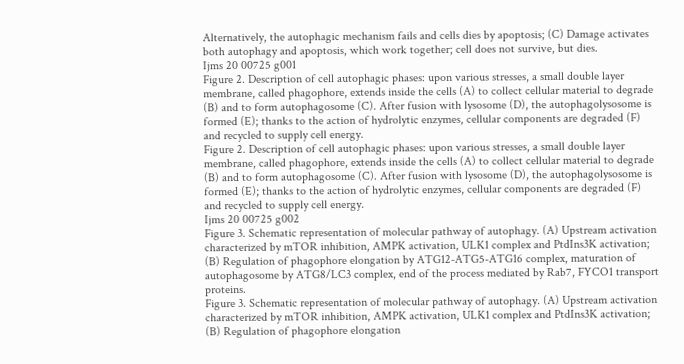Alternatively, the autophagic mechanism fails and cells dies by apoptosis; (C) Damage activates both autophagy and apoptosis, which work together; cell does not survive, but dies.
Ijms 20 00725 g001
Figure 2. Description of cell autophagic phases: upon various stresses, a small double layer membrane, called phagophore, extends inside the cells (A) to collect cellular material to degrade (B) and to form autophagosome (C). After fusion with lysosome (D), the autophagolysosome is formed (E); thanks to the action of hydrolytic enzymes, cellular components are degraded (F) and recycled to supply cell energy.
Figure 2. Description of cell autophagic phases: upon various stresses, a small double layer membrane, called phagophore, extends inside the cells (A) to collect cellular material to degrade (B) and to form autophagosome (C). After fusion with lysosome (D), the autophagolysosome is formed (E); thanks to the action of hydrolytic enzymes, cellular components are degraded (F) and recycled to supply cell energy.
Ijms 20 00725 g002
Figure 3. Schematic representation of molecular pathway of autophagy. (A) Upstream activation characterized by mTOR inhibition, AMPK activation, ULK1 complex and PtdIns3K activation; (B) Regulation of phagophore elongation by ATG12-ATG5-ATG16 complex, maturation of autophagosome by ATG8/LC3 complex, end of the process mediated by Rab7, FYCO1 transport proteins.
Figure 3. Schematic representation of molecular pathway of autophagy. (A) Upstream activation characterized by mTOR inhibition, AMPK activation, ULK1 complex and PtdIns3K activation; (B) Regulation of phagophore elongation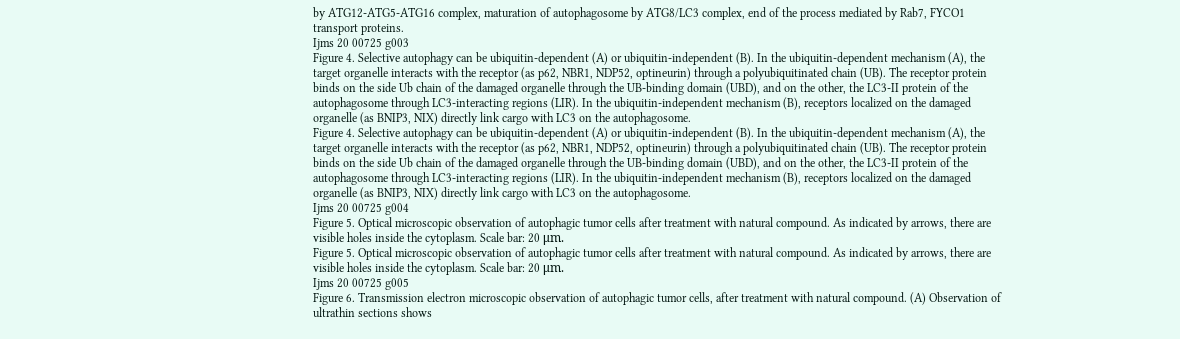by ATG12-ATG5-ATG16 complex, maturation of autophagosome by ATG8/LC3 complex, end of the process mediated by Rab7, FYCO1 transport proteins.
Ijms 20 00725 g003
Figure 4. Selective autophagy can be ubiquitin-dependent (A) or ubiquitin-independent (B). In the ubiquitin-dependent mechanism (A), the target organelle interacts with the receptor (as p62, NBR1, NDP52, optineurin) through a polyubiquitinated chain (UB). The receptor protein binds on the side Ub chain of the damaged organelle through the UB-binding domain (UBD), and on the other, the LC3-II protein of the autophagosome through LC3-interacting regions (LIR). In the ubiquitin-independent mechanism (B), receptors localized on the damaged organelle (as BNIP3, NIX) directly link cargo with LC3 on the autophagosome.
Figure 4. Selective autophagy can be ubiquitin-dependent (A) or ubiquitin-independent (B). In the ubiquitin-dependent mechanism (A), the target organelle interacts with the receptor (as p62, NBR1, NDP52, optineurin) through a polyubiquitinated chain (UB). The receptor protein binds on the side Ub chain of the damaged organelle through the UB-binding domain (UBD), and on the other, the LC3-II protein of the autophagosome through LC3-interacting regions (LIR). In the ubiquitin-independent mechanism (B), receptors localized on the damaged organelle (as BNIP3, NIX) directly link cargo with LC3 on the autophagosome.
Ijms 20 00725 g004
Figure 5. Optical microscopic observation of autophagic tumor cells after treatment with natural compound. As indicated by arrows, there are visible holes inside the cytoplasm. Scale bar: 20 μm.
Figure 5. Optical microscopic observation of autophagic tumor cells after treatment with natural compound. As indicated by arrows, there are visible holes inside the cytoplasm. Scale bar: 20 μm.
Ijms 20 00725 g005
Figure 6. Transmission electron microscopic observation of autophagic tumor cells, after treatment with natural compound. (A) Observation of ultrathin sections shows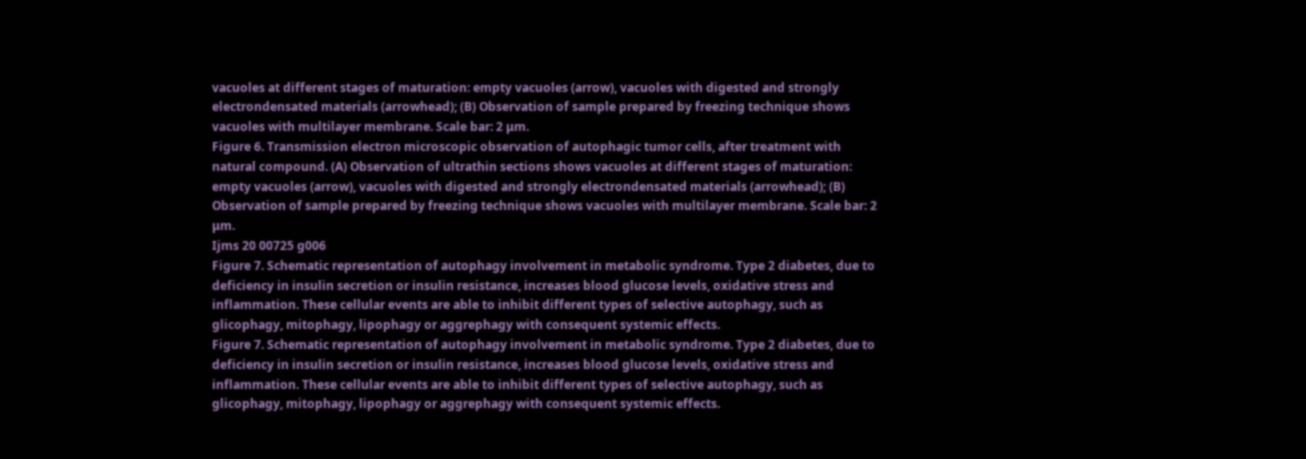vacuoles at different stages of maturation: empty vacuoles (arrow), vacuoles with digested and strongly electrondensated materials (arrowhead); (B) Observation of sample prepared by freezing technique shows vacuoles with multilayer membrane. Scale bar: 2 μm.
Figure 6. Transmission electron microscopic observation of autophagic tumor cells, after treatment with natural compound. (A) Observation of ultrathin sections shows vacuoles at different stages of maturation: empty vacuoles (arrow), vacuoles with digested and strongly electrondensated materials (arrowhead); (B) Observation of sample prepared by freezing technique shows vacuoles with multilayer membrane. Scale bar: 2 μm.
Ijms 20 00725 g006
Figure 7. Schematic representation of autophagy involvement in metabolic syndrome. Type 2 diabetes, due to deficiency in insulin secretion or insulin resistance, increases blood glucose levels, oxidative stress and inflammation. These cellular events are able to inhibit different types of selective autophagy, such as glicophagy, mitophagy, lipophagy or aggrephagy with consequent systemic effects.
Figure 7. Schematic representation of autophagy involvement in metabolic syndrome. Type 2 diabetes, due to deficiency in insulin secretion or insulin resistance, increases blood glucose levels, oxidative stress and inflammation. These cellular events are able to inhibit different types of selective autophagy, such as glicophagy, mitophagy, lipophagy or aggrephagy with consequent systemic effects.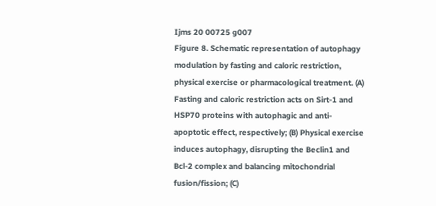Ijms 20 00725 g007
Figure 8. Schematic representation of autophagy modulation by fasting and caloric restriction, physical exercise or pharmacological treatment. (A) Fasting and caloric restriction acts on Sirt-1 and HSP70 proteins with autophagic and anti-apoptotic effect, respectively; (B) Physical exercise induces autophagy, disrupting the Beclin1 and Bcl-2 complex and balancing mitochondrial fusion/fission; (C)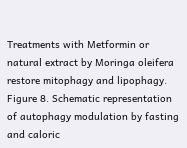Treatments with Metformin or natural extract by Moringa oleifera restore mitophagy and lipophagy.
Figure 8. Schematic representation of autophagy modulation by fasting and caloric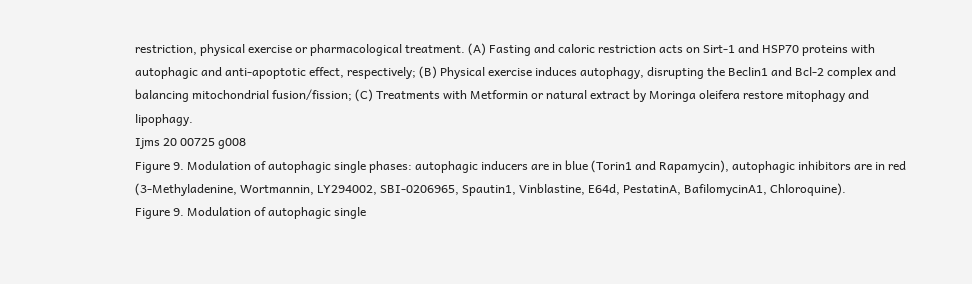restriction, physical exercise or pharmacological treatment. (A) Fasting and caloric restriction acts on Sirt-1 and HSP70 proteins with autophagic and anti-apoptotic effect, respectively; (B) Physical exercise induces autophagy, disrupting the Beclin1 and Bcl-2 complex and balancing mitochondrial fusion/fission; (C) Treatments with Metformin or natural extract by Moringa oleifera restore mitophagy and lipophagy.
Ijms 20 00725 g008
Figure 9. Modulation of autophagic single phases: autophagic inducers are in blue (Torin1 and Rapamycin), autophagic inhibitors are in red (3-Methyladenine, Wortmannin, LY294002, SBI-0206965, Spautin1, Vinblastine, E64d, PestatinA, BafilomycinA1, Chloroquine).
Figure 9. Modulation of autophagic single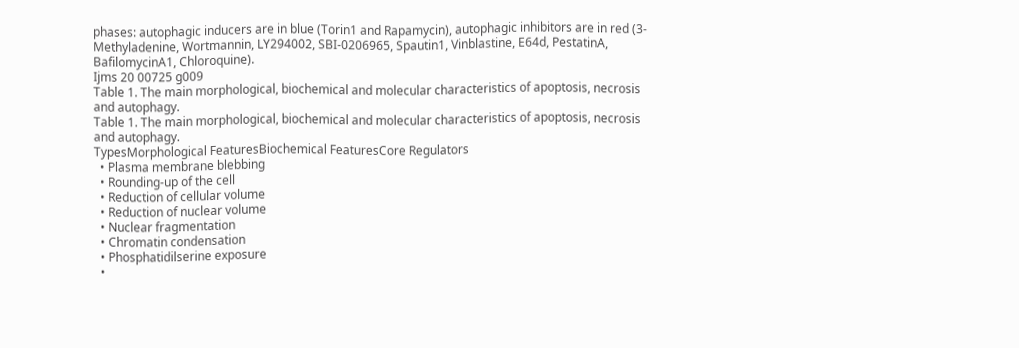phases: autophagic inducers are in blue (Torin1 and Rapamycin), autophagic inhibitors are in red (3-Methyladenine, Wortmannin, LY294002, SBI-0206965, Spautin1, Vinblastine, E64d, PestatinA, BafilomycinA1, Chloroquine).
Ijms 20 00725 g009
Table 1. The main morphological, biochemical and molecular characteristics of apoptosis, necrosis and autophagy.
Table 1. The main morphological, biochemical and molecular characteristics of apoptosis, necrosis and autophagy.
TypesMorphological FeaturesBiochemical FeaturesCore Regulators
  • Plasma membrane blebbing
  • Rounding-up of the cell
  • Reduction of cellular volume
  • Reduction of nuclear volume
  • Nuclear fragmentation
  • Chromatin condensation
  • Phosphatidilserine exposure
  •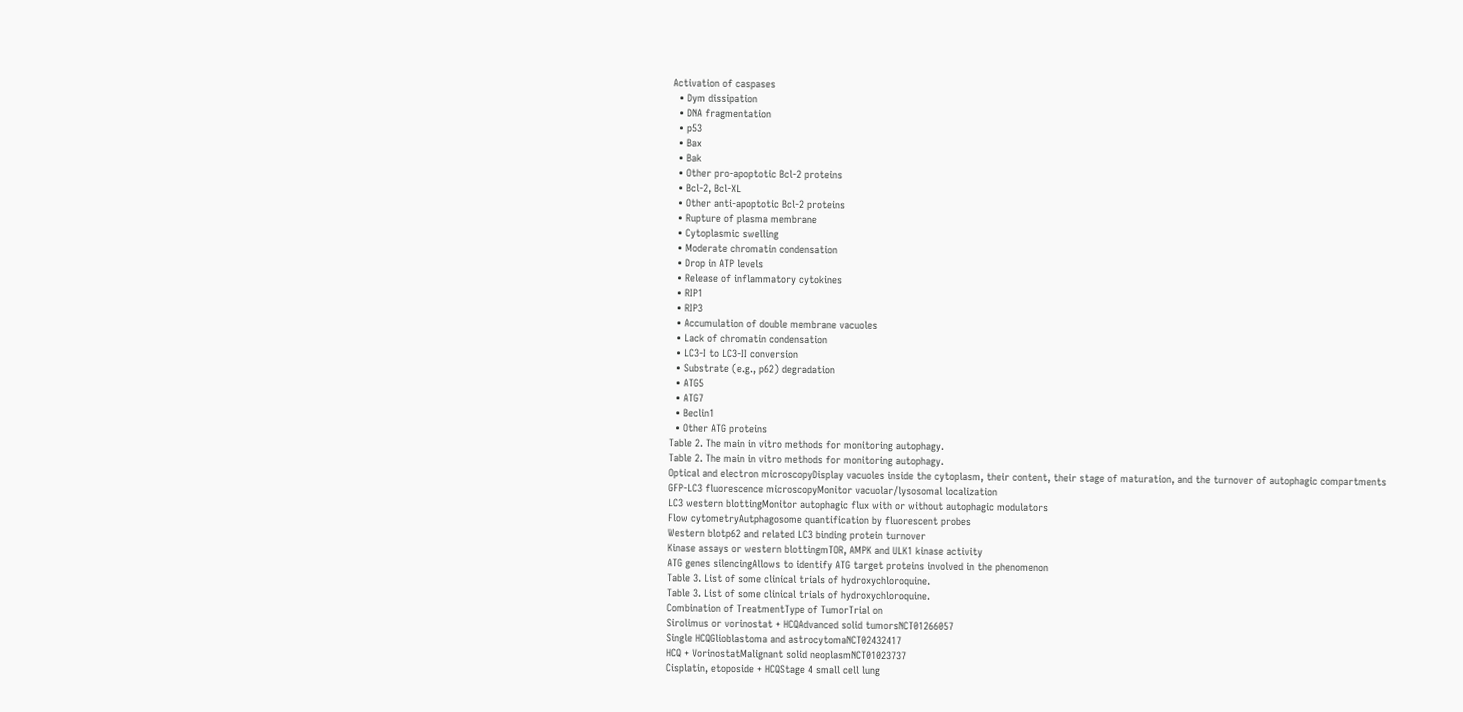Activation of caspases
  • Dym dissipation
  • DNA fragmentation
  • p53
  • Bax
  • Bak
  • Other pro-apoptotic Bcl-2 proteins
  • Bcl-2, Bcl-XL
  • Other anti-apoptotic Bcl-2 proteins
  • Rupture of plasma membrane
  • Cytoplasmic swelling
  • Moderate chromatin condensation
  • Drop in ATP levels
  • Release of inflammatory cytokines
  • RIP1
  • RIP3
  • Accumulation of double membrane vacuoles
  • Lack of chromatin condensation
  • LC3-I to LC3-II conversion
  • Substrate (e.g., p62) degradation
  • ATG5
  • ATG7
  • Beclin1
  • Other ATG proteins
Table 2. The main in vitro methods for monitoring autophagy.
Table 2. The main in vitro methods for monitoring autophagy.
Optical and electron microscopyDisplay vacuoles inside the cytoplasm, their content, their stage of maturation, and the turnover of autophagic compartments
GFP-LC3 fluorescence microscopyMonitor vacuolar/lysosomal localization
LC3 western blottingMonitor autophagic flux with or without autophagic modulators
Flow cytometryAutphagosome quantification by fluorescent probes
Western blotp62 and related LC3 binding protein turnover
Kinase assays or western blottingmTOR, AMPK and ULK1 kinase activity
ATG genes silencingAllows to identify ATG target proteins involved in the phenomenon
Table 3. List of some clinical trials of hydroxychloroquine.
Table 3. List of some clinical trials of hydroxychloroquine.
Combination of TreatmentType of TumorTrial on
Sirolimus or vorinostat + HCQAdvanced solid tumorsNCT01266057
Single HCQGlioblastoma and astrocytomaNCT02432417
HCQ + VorinostatMalignant solid neoplasmNCT01023737
Cisplatin, etoposide + HCQStage 4 small cell lung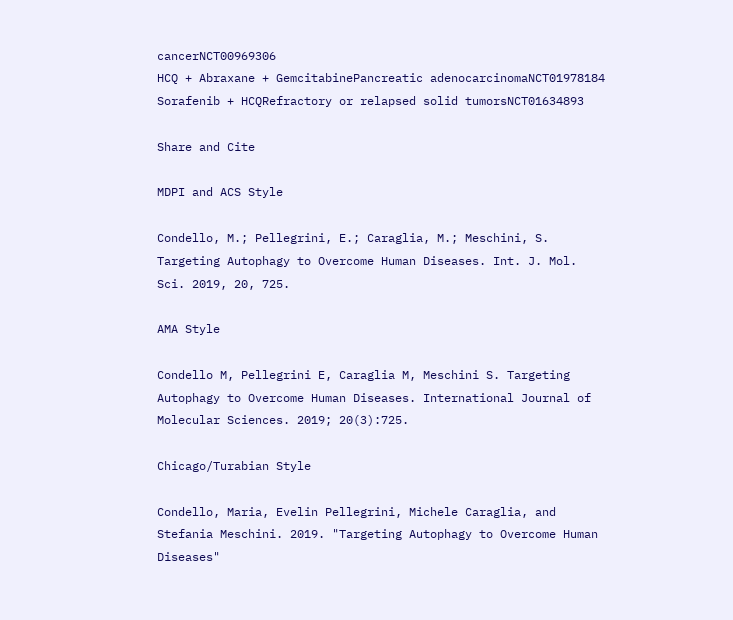cancerNCT00969306
HCQ + Abraxane + GemcitabinePancreatic adenocarcinomaNCT01978184
Sorafenib + HCQRefractory or relapsed solid tumorsNCT01634893

Share and Cite

MDPI and ACS Style

Condello, M.; Pellegrini, E.; Caraglia, M.; Meschini, S. Targeting Autophagy to Overcome Human Diseases. Int. J. Mol. Sci. 2019, 20, 725.

AMA Style

Condello M, Pellegrini E, Caraglia M, Meschini S. Targeting Autophagy to Overcome Human Diseases. International Journal of Molecular Sciences. 2019; 20(3):725.

Chicago/Turabian Style

Condello, Maria, Evelin Pellegrini, Michele Caraglia, and Stefania Meschini. 2019. "Targeting Autophagy to Overcome Human Diseases"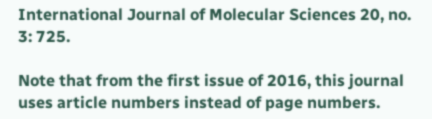International Journal of Molecular Sciences 20, no. 3: 725.

Note that from the first issue of 2016, this journal uses article numbers instead of page numbers.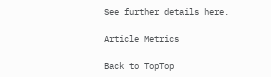See further details here.

Article Metrics

Back to TopTop